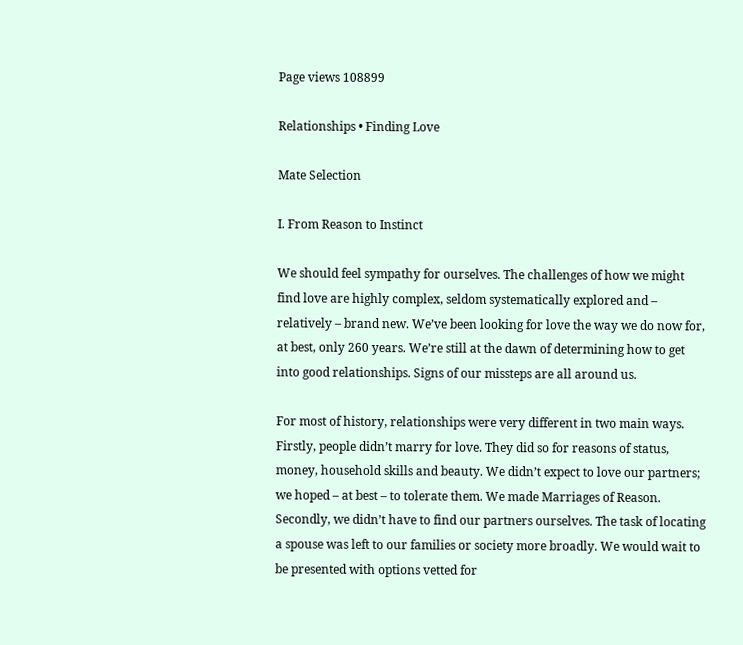Page views 108899

Relationships • Finding Love

Mate Selection

I. From Reason to Instinct

We should feel sympathy for ourselves. The challenges of how we might find love are highly complex, seldom systematically explored and – relatively – brand new. We’ve been looking for love the way we do now for, at best, only 260 years. We’re still at the dawn of determining how to get into good relationships. Signs of our missteps are all around us.

For most of history, relationships were very different in two main ways. Firstly, people didn’t marry for love. They did so for reasons of status, money, household skills and beauty. We didn’t expect to love our partners; we hoped – at best – to tolerate them. We made Marriages of Reason. Secondly, we didn’t have to find our partners ourselves. The task of locating a spouse was left to our families or society more broadly. We would wait to be presented with options vetted for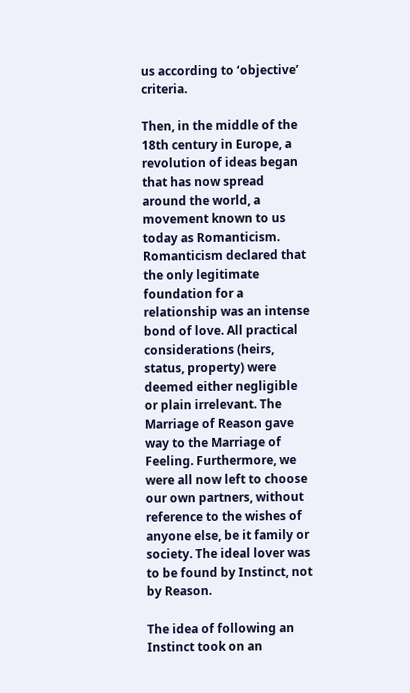us according to ‘objective’ criteria.

Then, in the middle of the 18th century in Europe, a revolution of ideas began that has now spread around the world, a movement known to us today as Romanticism. Romanticism declared that the only legitimate foundation for a relationship was an intense bond of love. All practical considerations (heirs, status, property) were deemed either negligible or plain irrelevant. The Marriage of Reason gave way to the Marriage of Feeling. Furthermore, we were all now left to choose our own partners, without reference to the wishes of anyone else, be it family or society. The ideal lover was to be found by Instinct, not by Reason.

The idea of following an Instinct took on an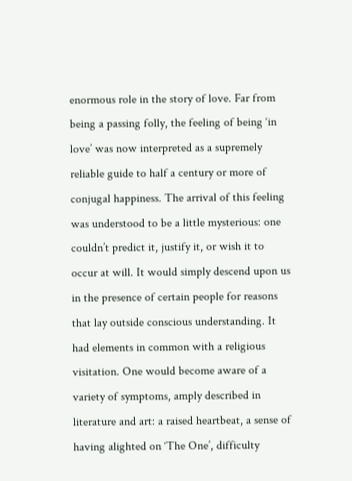enormous role in the story of love. Far from being a passing folly, the feeling of being ‘in love’ was now interpreted as a supremely reliable guide to half a century or more of conjugal happiness. The arrival of this feeling was understood to be a little mysterious: one couldn’t predict it, justify it, or wish it to occur at will. It would simply descend upon us in the presence of certain people for reasons that lay outside conscious understanding. It had elements in common with a religious visitation. One would become aware of a variety of symptoms, amply described in literature and art: a raised heartbeat, a sense of having alighted on ‘The One’, difficulty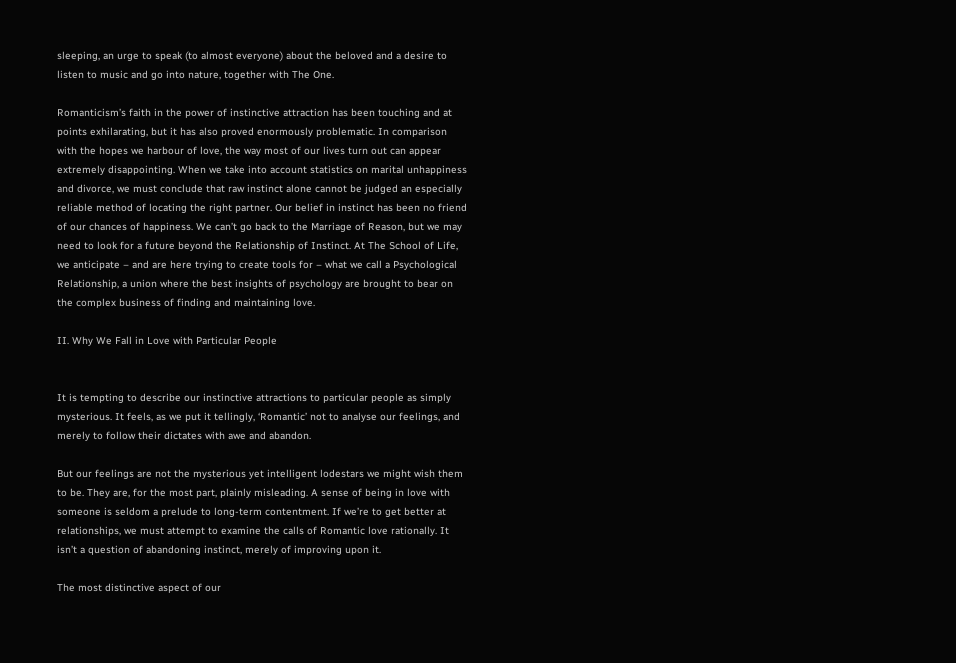sleeping, an urge to speak (to almost everyone) about the beloved and a desire to listen to music and go into nature, together with The One.

Romanticism’s faith in the power of instinctive attraction has been touching and at points exhilarating, but it has also proved enormously problematic. In comparison with the hopes we harbour of love, the way most of our lives turn out can appear extremely disappointing. When we take into account statistics on marital unhappiness and divorce, we must conclude that raw instinct alone cannot be judged an especially reliable method of locating the right partner. Our belief in instinct has been no friend of our chances of happiness. We can’t go back to the Marriage of Reason, but we may need to look for a future beyond the Relationship of Instinct. At The School of Life, we anticipate – and are here trying to create tools for – what we call a Psychological Relationship, a union where the best insights of psychology are brought to bear on the complex business of finding and maintaining love.

II. Why We Fall in Love with Particular People


It is tempting to describe our instinctive attractions to particular people as simply mysterious. It feels, as we put it tellingly, ‘Romantic’ not to analyse our feelings, and merely to follow their dictates with awe and abandon.

But our feelings are not the mysterious yet intelligent lodestars we might wish them to be. They are, for the most part, plainly misleading. A sense of being in love with someone is seldom a prelude to long-term contentment. If we’re to get better at relationships, we must attempt to examine the calls of Romantic love rationally. It isn’t a question of abandoning instinct, merely of improving upon it.

The most distinctive aspect of our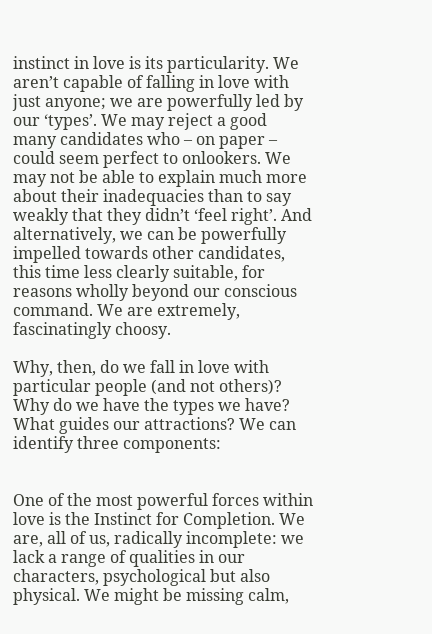instinct in love is its particularity. We aren’t capable of falling in love with just anyone; we are powerfully led by our ‘types’. We may reject a good many candidates who – on paper – could seem perfect to onlookers. We may not be able to explain much more about their inadequacies than to say weakly that they didn’t ‘feel right’. And alternatively, we can be powerfully impelled towards other candidates, this time less clearly suitable, for reasons wholly beyond our conscious command. We are extremely, fascinatingly choosy.

Why, then, do we fall in love with particular people (and not others)? Why do we have the types we have? What guides our attractions? We can identify three components:


One of the most powerful forces within love is the Instinct for Completion. We are, all of us, radically incomplete: we lack a range of qualities in our characters, psychological but also physical. We might be missing calm,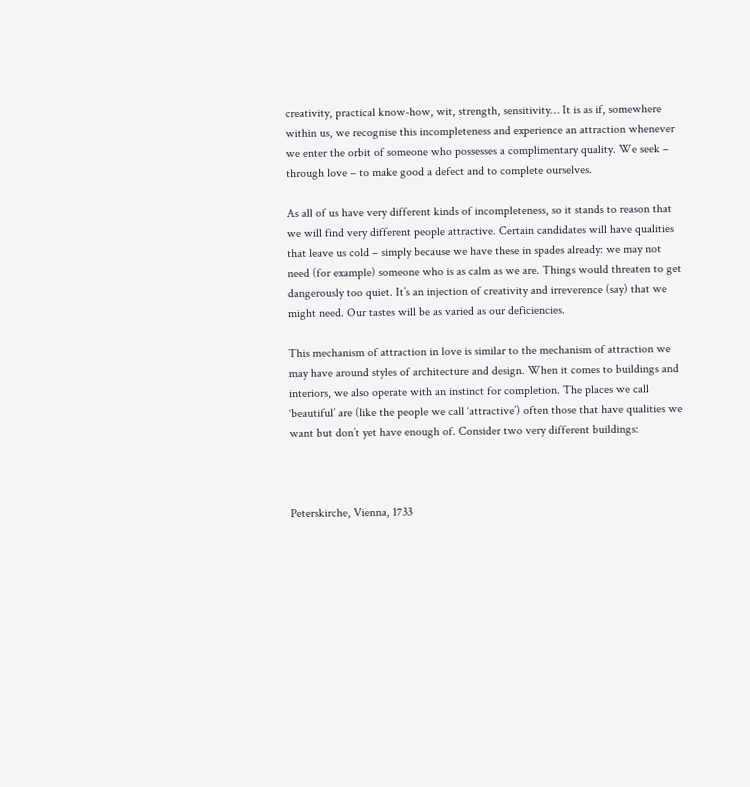creativity, practical know-how, wit, strength, sensitivity… It is as if, somewhere within us, we recognise this incompleteness and experience an attraction whenever we enter the orbit of someone who possesses a complimentary quality. We seek – through love – to make good a defect and to complete ourselves.

As all of us have very different kinds of incompleteness, so it stands to reason that we will find very different people attractive. Certain candidates will have qualities that leave us cold – simply because we have these in spades already: we may not need (for example) someone who is as calm as we are. Things would threaten to get dangerously too quiet. It’s an injection of creativity and irreverence (say) that we might need. Our tastes will be as varied as our deficiencies.

This mechanism of attraction in love is similar to the mechanism of attraction we may have around styles of architecture and design. When it comes to buildings and interiors, we also operate with an instinct for completion. The places we call ‘beautiful’ are (like the people we call ‘attractive’) often those that have qualities we want but don’t yet have enough of. Consider two very different buildings:



Peterskirche, Vienna, 1733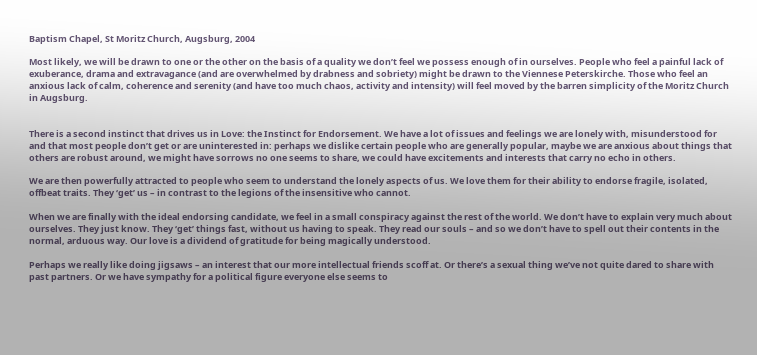Baptism Chapel, St Moritz Church, Augsburg, 2004

Most likely, we will be drawn to one or the other on the basis of a quality we don’t feel we possess enough of in ourselves. People who feel a painful lack of exuberance, drama and extravagance (and are overwhelmed by drabness and sobriety) might be drawn to the Viennese Peterskirche. Those who feel an anxious lack of calm, coherence and serenity (and have too much chaos, activity and intensity) will feel moved by the barren simplicity of the Moritz Church in Augsburg.


There is a second instinct that drives us in Love: the Instinct for Endorsement. We have a lot of issues and feelings we are lonely with, misunderstood for and that most people don’t get or are uninterested in: perhaps we dislike certain people who are generally popular, maybe we are anxious about things that others are robust around, we might have sorrows no one seems to share, we could have excitements and interests that carry no echo in others.

We are then powerfully attracted to people who seem to understand the lonely aspects of us. We love them for their ability to endorse fragile, isolated, offbeat traits. They ‘get’ us – in contrast to the legions of the insensitive who cannot.

When we are finally with the ideal endorsing candidate, we feel in a small conspiracy against the rest of the world. We don’t have to explain very much about ourselves. They just know. They ‘get’ things fast, without us having to speak. They read our souls – and so we don’t have to spell out their contents in the normal, arduous way. Our love is a dividend of gratitude for being magically understood.

Perhaps we really like doing jigsaws – an interest that our more intellectual friends scoff at. Or there’s a sexual thing we’ve not quite dared to share with past partners. Or we have sympathy for a political figure everyone else seems to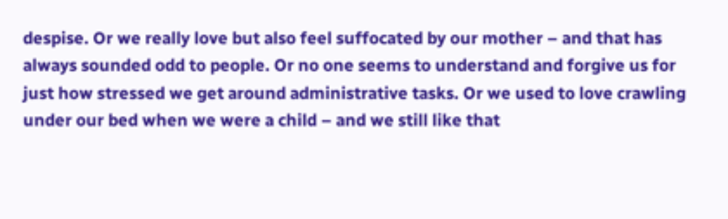despise. Or we really love but also feel suffocated by our mother – and that has always sounded odd to people. Or no one seems to understand and forgive us for just how stressed we get around administrative tasks. Or we used to love crawling under our bed when we were a child – and we still like that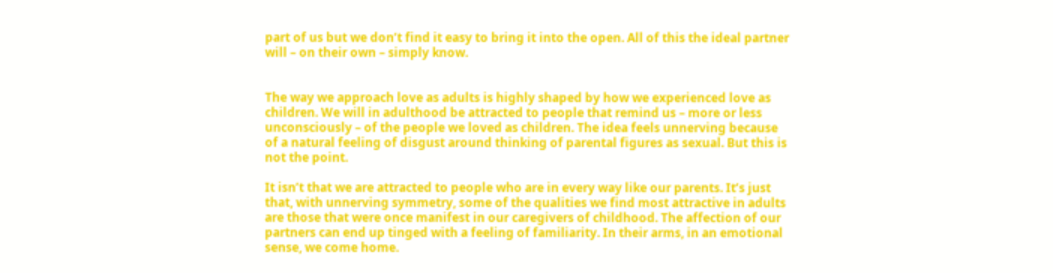part of us but we don’t find it easy to bring it into the open. All of this the ideal partner will – on their own – simply know.


The way we approach love as adults is highly shaped by how we experienced love as children. We will in adulthood be attracted to people that remind us – more or less unconsciously – of the people we loved as children. The idea feels unnerving because of a natural feeling of disgust around thinking of parental figures as sexual. But this is not the point.

It isn’t that we are attracted to people who are in every way like our parents. It’s just that, with unnerving symmetry, some of the qualities we find most attractive in adults are those that were once manifest in our caregivers of childhood. The affection of our partners can end up tinged with a feeling of familiarity. In their arms, in an emotional sense, we come home.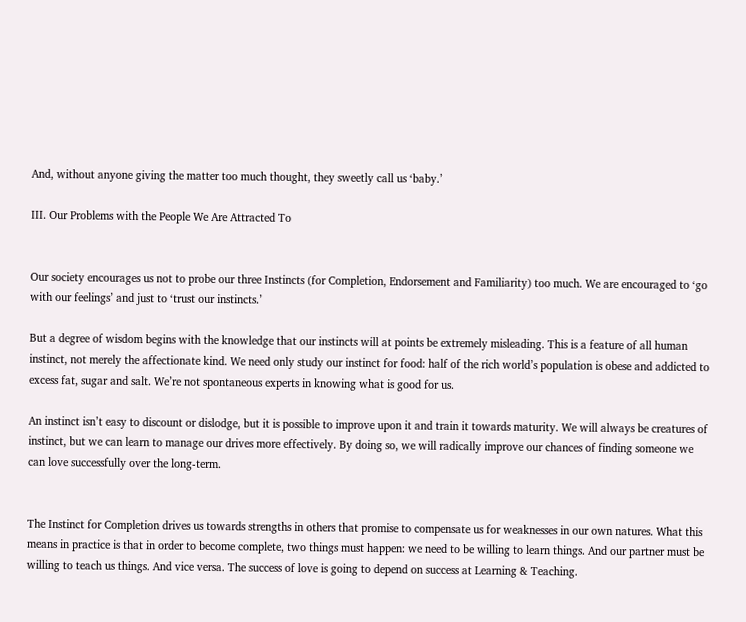And, without anyone giving the matter too much thought, they sweetly call us ‘baby.’

III. Our Problems with the People We Are Attracted To


Our society encourages us not to probe our three Instincts (for Completion, Endorsement and Familiarity) too much. We are encouraged to ‘go with our feelings’ and just to ‘trust our instincts.’

But a degree of wisdom begins with the knowledge that our instincts will at points be extremely misleading. This is a feature of all human instinct, not merely the affectionate kind. We need only study our instinct for food: half of the rich world’s population is obese and addicted to excess fat, sugar and salt. We’re not spontaneous experts in knowing what is good for us.

An instinct isn’t easy to discount or dislodge, but it is possible to improve upon it and train it towards maturity. We will always be creatures of instinct, but we can learn to manage our drives more effectively. By doing so, we will radically improve our chances of finding someone we can love successfully over the long-term.


The Instinct for Completion drives us towards strengths in others that promise to compensate us for weaknesses in our own natures. What this means in practice is that in order to become complete, two things must happen: we need to be willing to learn things. And our partner must be willing to teach us things. And vice versa. The success of love is going to depend on success at Learning & Teaching.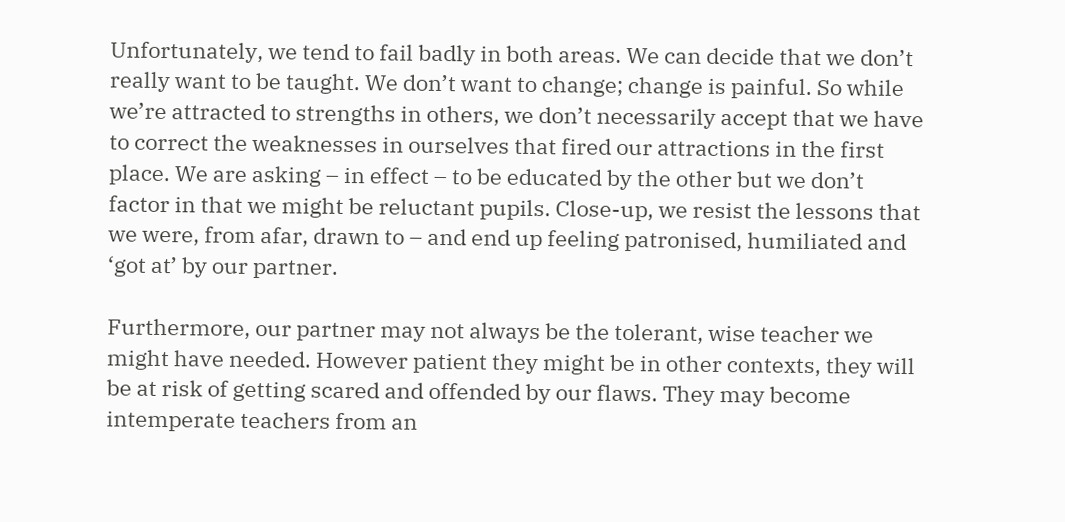Unfortunately, we tend to fail badly in both areas. We can decide that we don’t really want to be taught. We don’t want to change; change is painful. So while we’re attracted to strengths in others, we don’t necessarily accept that we have to correct the weaknesses in ourselves that fired our attractions in the first place. We are asking – in effect – to be educated by the other but we don’t factor in that we might be reluctant pupils. Close-up, we resist the lessons that we were, from afar, drawn to – and end up feeling patronised, humiliated and ‘got at’ by our partner.

Furthermore, our partner may not always be the tolerant, wise teacher we might have needed. However patient they might be in other contexts, they will be at risk of getting scared and offended by our flaws. They may become intemperate teachers from an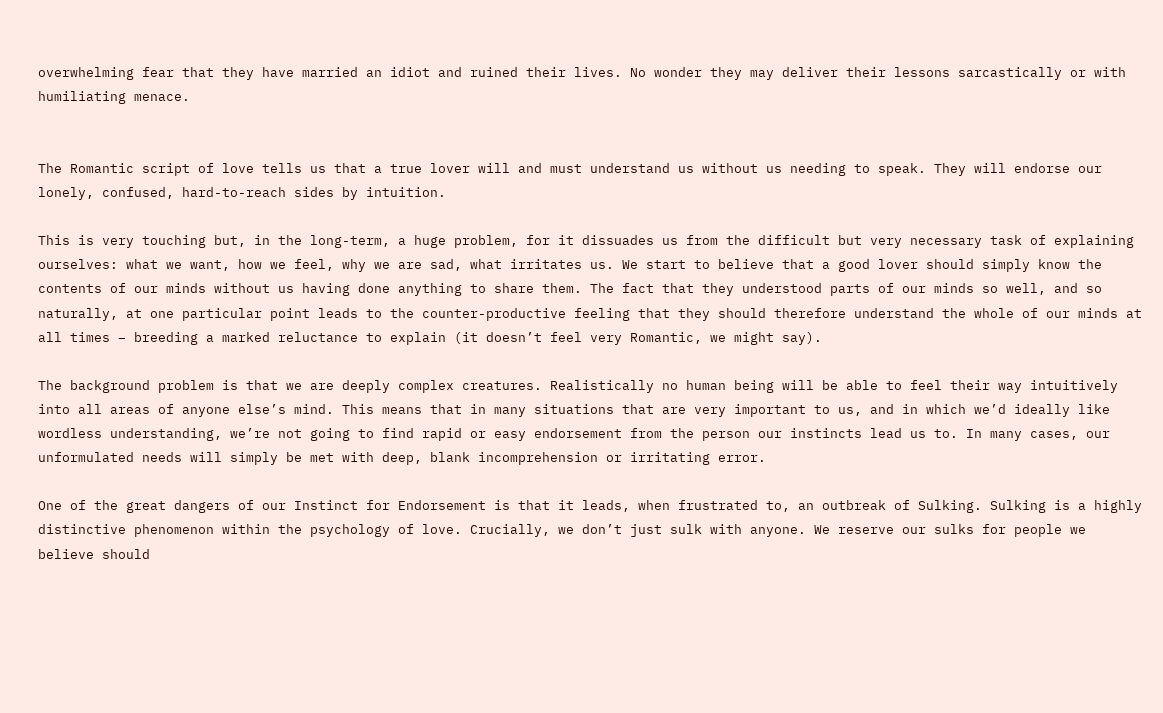overwhelming fear that they have married an idiot and ruined their lives. No wonder they may deliver their lessons sarcastically or with humiliating menace.


The Romantic script of love tells us that a true lover will and must understand us without us needing to speak. They will endorse our lonely, confused, hard-to-reach sides by intuition.

This is very touching but, in the long-term, a huge problem, for it dissuades us from the difficult but very necessary task of explaining ourselves: what we want, how we feel, why we are sad, what irritates us. We start to believe that a good lover should simply know the contents of our minds without us having done anything to share them. The fact that they understood parts of our minds so well, and so naturally, at one particular point leads to the counter-productive feeling that they should therefore understand the whole of our minds at all times – breeding a marked reluctance to explain (it doesn’t feel very Romantic, we might say).

The background problem is that we are deeply complex creatures. Realistically no human being will be able to feel their way intuitively into all areas of anyone else’s mind. This means that in many situations that are very important to us, and in which we’d ideally like wordless understanding, we’re not going to find rapid or easy endorsement from the person our instincts lead us to. In many cases, our unformulated needs will simply be met with deep, blank incomprehension or irritating error.

One of the great dangers of our Instinct for Endorsement is that it leads, when frustrated to, an outbreak of Sulking. Sulking is a highly distinctive phenomenon within the psychology of love. Crucially, we don’t just sulk with anyone. We reserve our sulks for people we believe should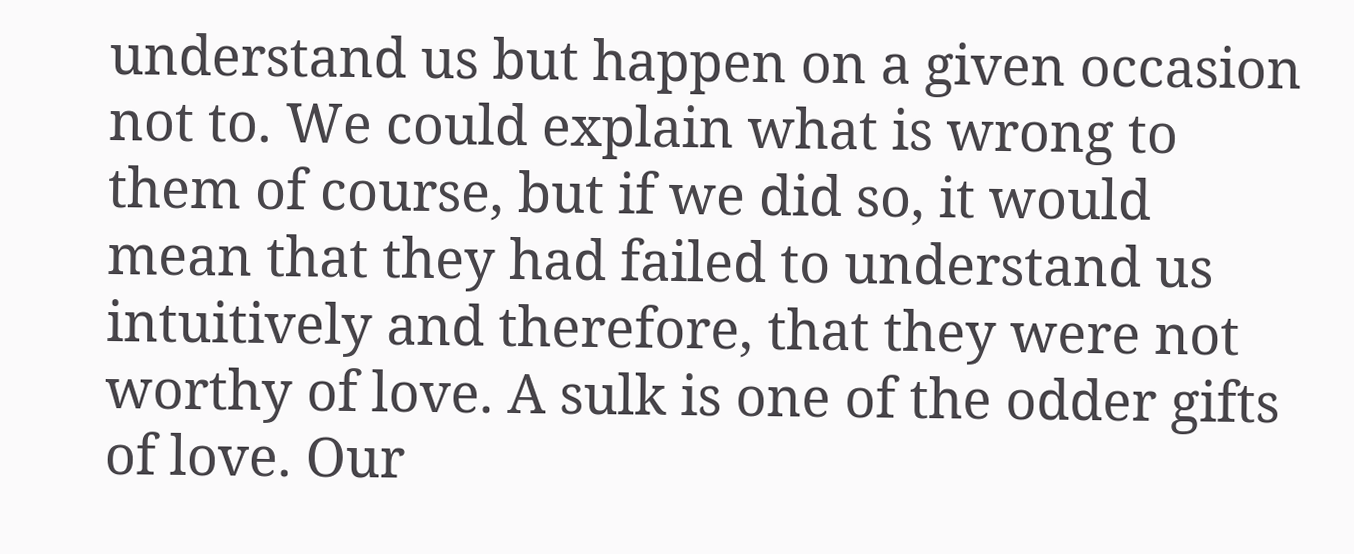understand us but happen on a given occasion not to. We could explain what is wrong to them of course, but if we did so, it would mean that they had failed to understand us intuitively and therefore, that they were not worthy of love. A sulk is one of the odder gifts of love. Our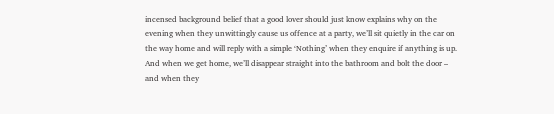incensed background belief that a good lover should just know explains why on the evening when they unwittingly cause us offence at a party, we’ll sit quietly in the car on the way home and will reply with a simple ‘Nothing’ when they enquire if anything is up. And when we get home, we’ll disappear straight into the bathroom and bolt the door – and when they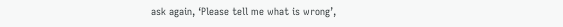ask again, ‘Please tell me what is wrong’,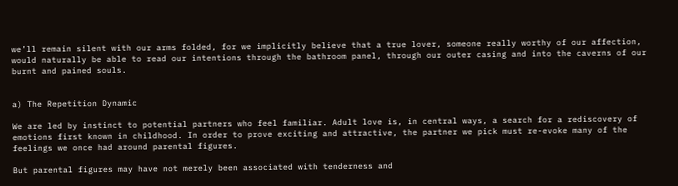we’ll remain silent with our arms folded, for we implicitly believe that a true lover, someone really worthy of our affection, would naturally be able to read our intentions through the bathroom panel, through our outer casing and into the caverns of our burnt and pained souls.


a) The Repetition Dynamic

We are led by instinct to potential partners who feel familiar. Adult love is, in central ways, a search for a rediscovery of emotions first known in childhood. In order to prove exciting and attractive, the partner we pick must re-evoke many of the feelings we once had around parental figures.

But parental figures may have not merely been associated with tenderness and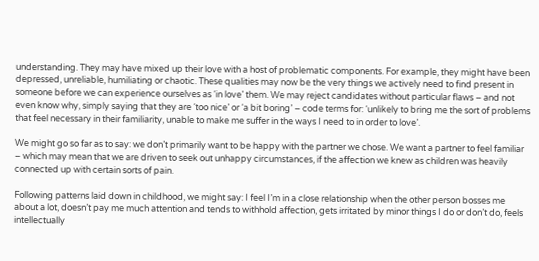understanding. They may have mixed up their love with a host of problematic components. For example, they might have been depressed, unreliable, humiliating or chaotic. These qualities may now be the very things we actively need to find present in someone before we can experience ourselves as ‘in love’ them. We may reject candidates without particular flaws – and not even know why, simply saying that they are ‘too nice’ or ‘a bit boring’ – code terms for: ‘unlikely to bring me the sort of problems that feel necessary in their familiarity, unable to make me suffer in the ways I need to in order to love’.

We might go so far as to say: we don’t primarily want to be happy with the partner we chose. We want a partner to feel familiar – which may mean that we are driven to seek out unhappy circumstances, if the affection we knew as children was heavily connected up with certain sorts of pain.

Following patterns laid down in childhood, we might say: I feel I’m in a close relationship when the other person bosses me about a lot, doesn’t pay me much attention and tends to withhold affection, gets irritated by minor things I do or don’t do, feels intellectually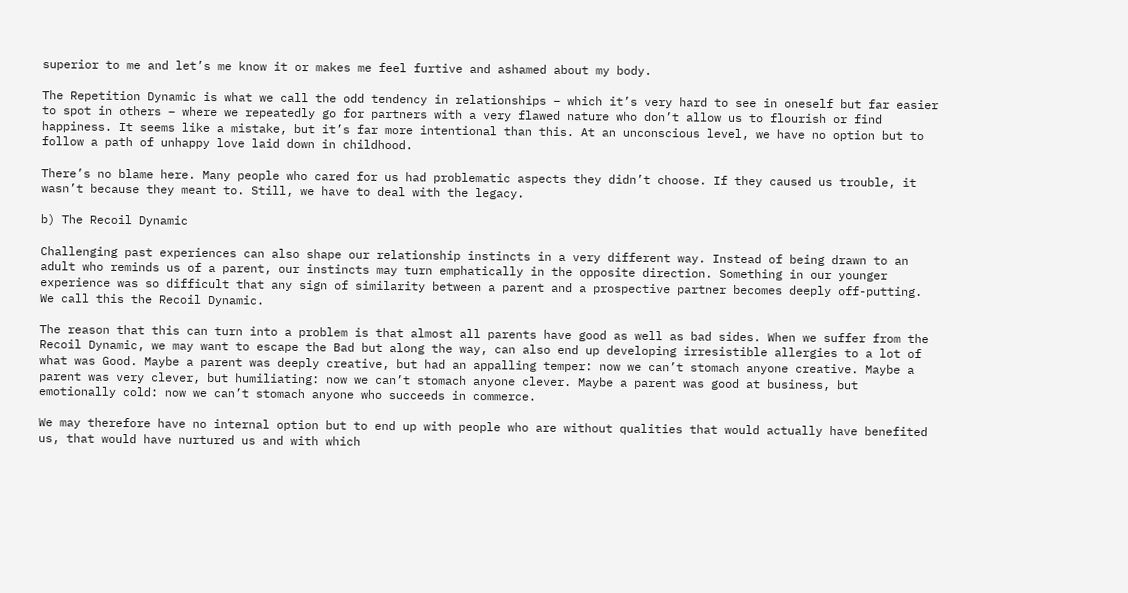superior to me and let’s me know it or makes me feel furtive and ashamed about my body.

The Repetition Dynamic is what we call the odd tendency in relationships – which it’s very hard to see in oneself but far easier to spot in others – where we repeatedly go for partners with a very flawed nature who don’t allow us to flourish or find happiness. It seems like a mistake, but it’s far more intentional than this. At an unconscious level, we have no option but to follow a path of unhappy love laid down in childhood.

There’s no blame here. Many people who cared for us had problematic aspects they didn’t choose. If they caused us trouble, it wasn’t because they meant to. Still, we have to deal with the legacy.

b) The Recoil Dynamic

Challenging past experiences can also shape our relationship instincts in a very different way. Instead of being drawn to an adult who reminds us of a parent, our instincts may turn emphatically in the opposite direction. Something in our younger experience was so difficult that any sign of similarity between a parent and a prospective partner becomes deeply off-putting. We call this the Recoil Dynamic.

The reason that this can turn into a problem is that almost all parents have good as well as bad sides. When we suffer from the Recoil Dynamic, we may want to escape the Bad but along the way, can also end up developing irresistible allergies to a lot of what was Good. Maybe a parent was deeply creative, but had an appalling temper: now we can’t stomach anyone creative. Maybe a parent was very clever, but humiliating: now we can’t stomach anyone clever. Maybe a parent was good at business, but emotionally cold: now we can’t stomach anyone who succeeds in commerce.

We may therefore have no internal option but to end up with people who are without qualities that would actually have benefited us, that would have nurtured us and with which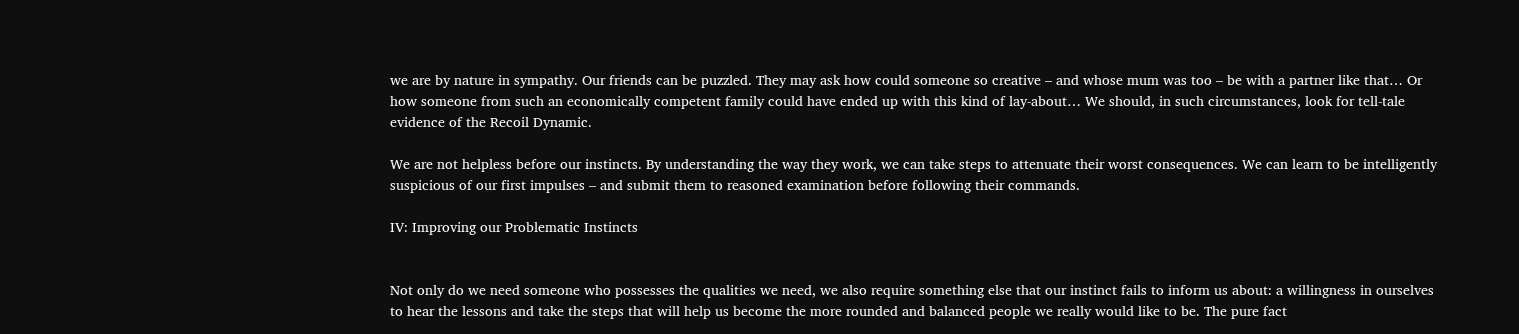we are by nature in sympathy. Our friends can be puzzled. They may ask how could someone so creative – and whose mum was too – be with a partner like that… Or how someone from such an economically competent family could have ended up with this kind of lay-about… We should, in such circumstances, look for tell-tale evidence of the Recoil Dynamic.

We are not helpless before our instincts. By understanding the way they work, we can take steps to attenuate their worst consequences. We can learn to be intelligently suspicious of our first impulses – and submit them to reasoned examination before following their commands.

IV: Improving our Problematic Instincts


Not only do we need someone who possesses the qualities we need, we also require something else that our instinct fails to inform us about: a willingness in ourselves to hear the lessons and take the steps that will help us become the more rounded and balanced people we really would like to be. The pure fact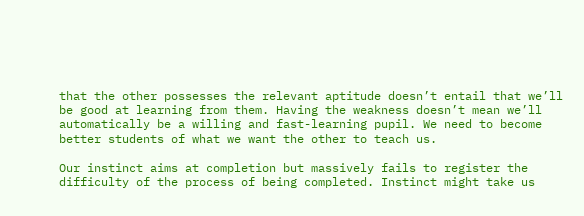that the other possesses the relevant aptitude doesn’t entail that we’ll be good at learning from them. Having the weakness doesn’t mean we’ll automatically be a willing and fast-learning pupil. We need to become better students of what we want the other to teach us.

Our instinct aims at completion but massively fails to register the difficulty of the process of being completed. Instinct might take us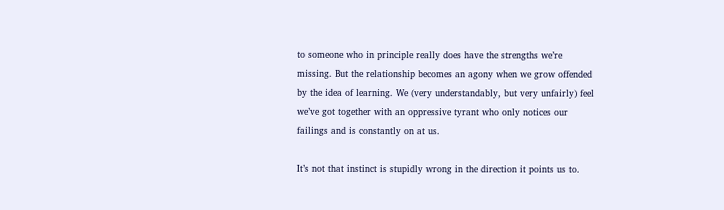to someone who in principle really does have the strengths we’re missing. But the relationship becomes an agony when we grow offended by the idea of learning. We (very understandably, but very unfairly) feel we’ve got together with an oppressive tyrant who only notices our failings and is constantly on at us.

It’s not that instinct is stupidly wrong in the direction it points us to.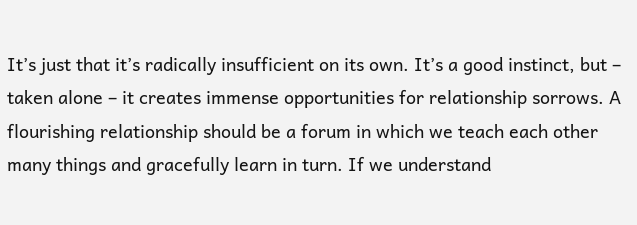It’s just that it’s radically insufficient on its own. It’s a good instinct, but – taken alone – it creates immense opportunities for relationship sorrows. A flourishing relationship should be a forum in which we teach each other many things and gracefully learn in turn. If we understand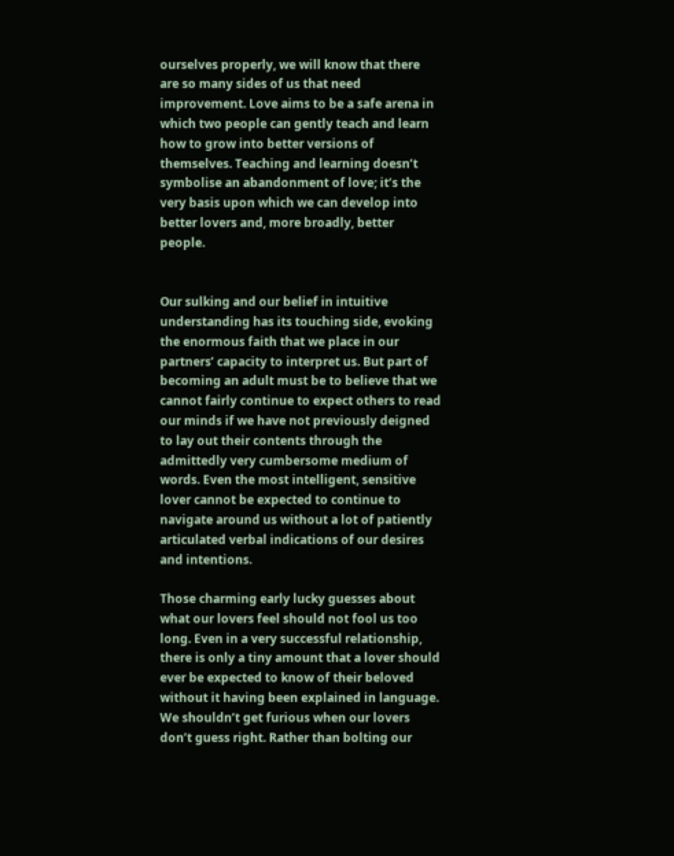ourselves properly, we will know that there are so many sides of us that need improvement. Love aims to be a safe arena in which two people can gently teach and learn how to grow into better versions of themselves. Teaching and learning doesn’t symbolise an abandonment of love; it’s the very basis upon which we can develop into better lovers and, more broadly, better people.


Our sulking and our belief in intuitive understanding has its touching side, evoking the enormous faith that we place in our partners’ capacity to interpret us. But part of becoming an adult must be to believe that we cannot fairly continue to expect others to read our minds if we have not previously deigned to lay out their contents through the admittedly very cumbersome medium of words. Even the most intelligent, sensitive lover cannot be expected to continue to navigate around us without a lot of patiently articulated verbal indications of our desires and intentions.

Those charming early lucky guesses about what our lovers feel should not fool us too long. Even in a very successful relationship, there is only a tiny amount that a lover should ever be expected to know of their beloved without it having been explained in language. We shouldn’t get furious when our lovers don’t guess right. Rather than bolting our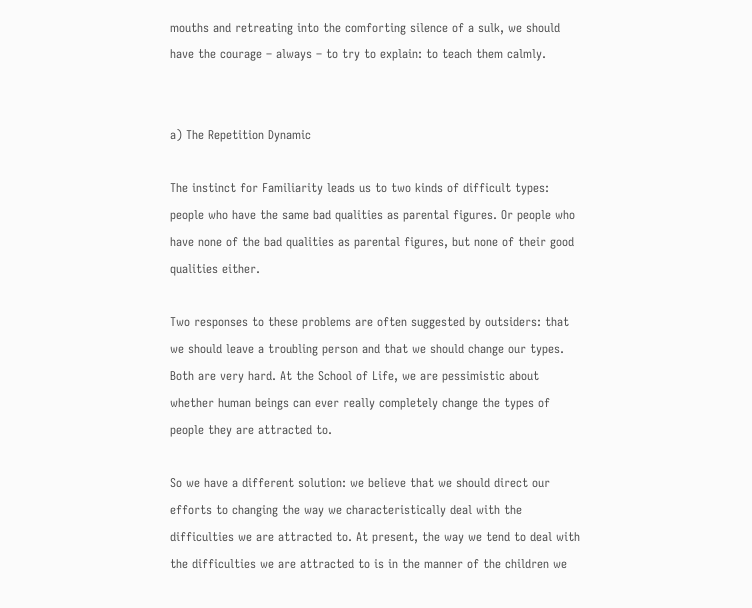mouths and retreating into the comforting silence of a sulk, we should have the courage – always – to try to explain: to teach them calmly.


a) The Repetition Dynamic

The instinct for Familiarity leads us to two kinds of difficult types: people who have the same bad qualities as parental figures. Or people who have none of the bad qualities as parental figures, but none of their good qualities either.

Two responses to these problems are often suggested by outsiders: that we should leave a troubling person and that we should change our types. Both are very hard. At the School of Life, we are pessimistic about whether human beings can ever really completely change the types of people they are attracted to.

So we have a different solution: we believe that we should direct our efforts to changing the way we characteristically deal with the difficulties we are attracted to. At present, the way we tend to deal with the difficulties we are attracted to is in the manner of the children we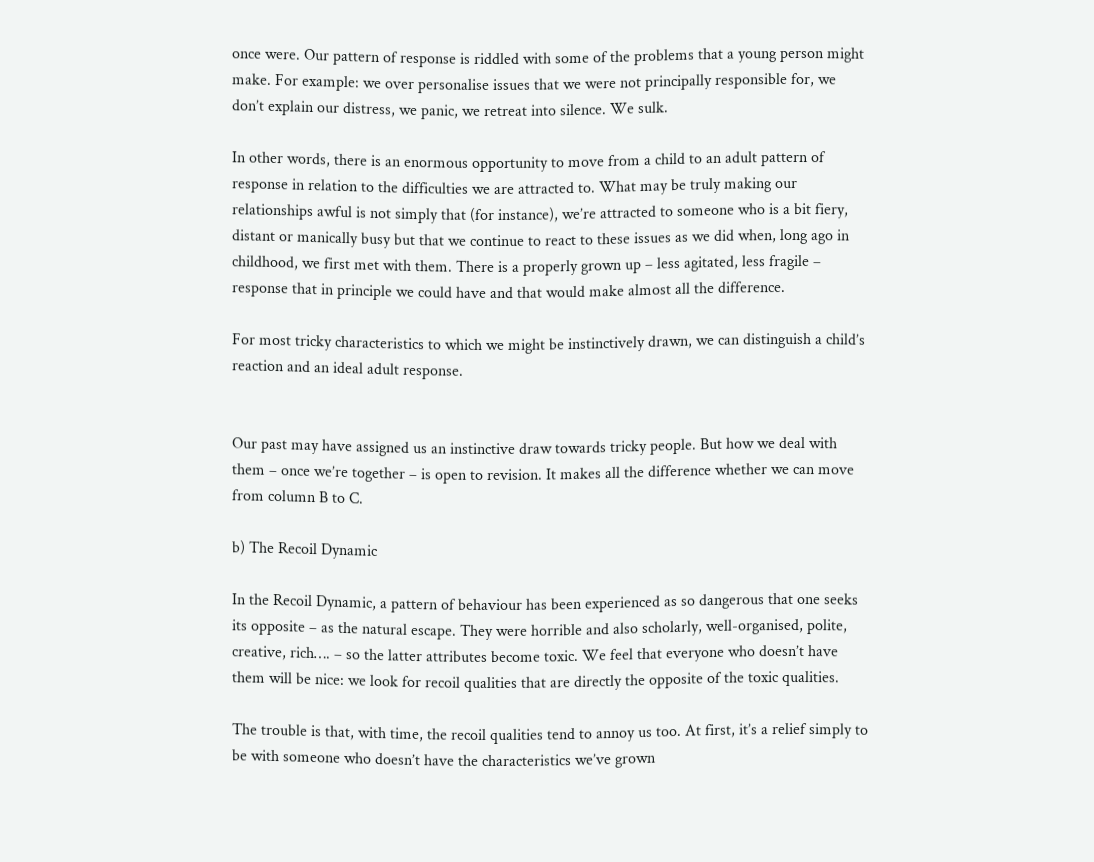once were. Our pattern of response is riddled with some of the problems that a young person might make. For example: we over personalise issues that we were not principally responsible for, we don’t explain our distress, we panic, we retreat into silence. We sulk.

In other words, there is an enormous opportunity to move from a child to an adult pattern of response in relation to the difficulties we are attracted to. What may be truly making our relationships awful is not simply that (for instance), we’re attracted to someone who is a bit fiery, distant or manically busy but that we continue to react to these issues as we did when, long ago in childhood, we first met with them. There is a properly grown up – less agitated, less fragile – response that in principle we could have and that would make almost all the difference.

For most tricky characteristics to which we might be instinctively drawn, we can distinguish a child’s reaction and an ideal adult response.


Our past may have assigned us an instinctive draw towards tricky people. But how we deal with them – once we’re together – is open to revision. It makes all the difference whether we can move from column B to C.

b) The Recoil Dynamic

In the Recoil Dynamic, a pattern of behaviour has been experienced as so dangerous that one seeks its opposite – as the natural escape. They were horrible and also scholarly, well-organised, polite, creative, rich…. – so the latter attributes become toxic. We feel that everyone who doesn’t have them will be nice: we look for recoil qualities that are directly the opposite of the toxic qualities.

The trouble is that, with time, the recoil qualities tend to annoy us too. At first, it’s a relief simply to be with someone who doesn’t have the characteristics we’ve grown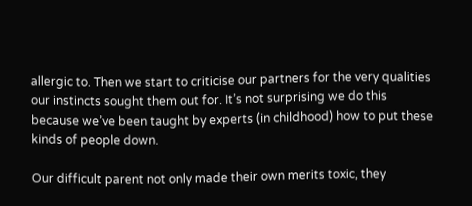allergic to. Then we start to criticise our partners for the very qualities our instincts sought them out for. It’s not surprising we do this because we’ve been taught by experts (in childhood) how to put these kinds of people down.

Our difficult parent not only made their own merits toxic, they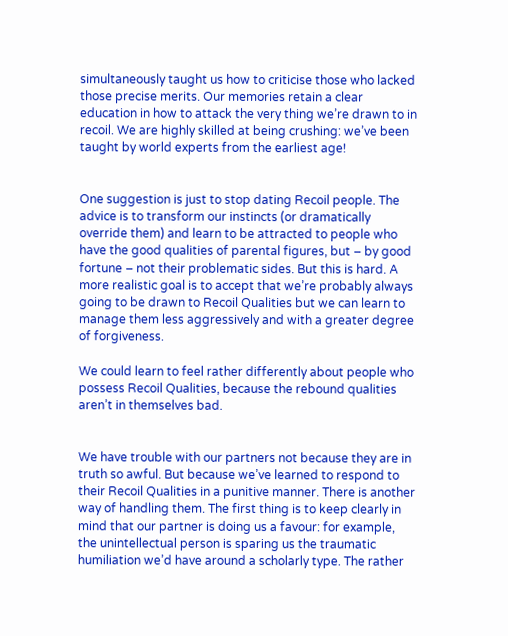simultaneously taught us how to criticise those who lacked those precise merits. Our memories retain a clear education in how to attack the very thing we’re drawn to in recoil. We are highly skilled at being crushing: we’ve been taught by world experts from the earliest age!


One suggestion is just to stop dating Recoil people. The advice is to transform our instincts (or dramatically override them) and learn to be attracted to people who have the good qualities of parental figures, but – by good fortune – not their problematic sides. But this is hard. A more realistic goal is to accept that we’re probably always going to be drawn to Recoil Qualities but we can learn to manage them less aggressively and with a greater degree of forgiveness.

We could learn to feel rather differently about people who possess Recoil Qualities, because the rebound qualities aren’t in themselves bad.


We have trouble with our partners not because they are in truth so awful. But because we’ve learned to respond to their Recoil Qualities in a punitive manner. There is another way of handling them. The first thing is to keep clearly in mind that our partner is doing us a favour: for example, the unintellectual person is sparing us the traumatic humiliation we’d have around a scholarly type. The rather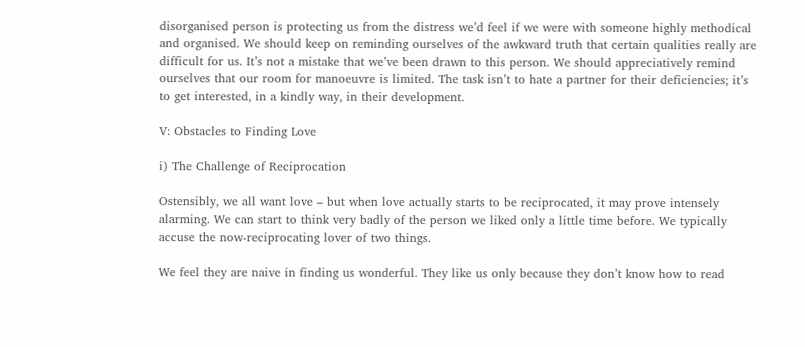disorganised person is protecting us from the distress we’d feel if we were with someone highly methodical and organised. We should keep on reminding ourselves of the awkward truth that certain qualities really are difficult for us. It’s not a mistake that we’ve been drawn to this person. We should appreciatively remind ourselves that our room for manoeuvre is limited. The task isn’t to hate a partner for their deficiencies; it’s to get interested, in a kindly way, in their development.

V: Obstacles to Finding Love

i) The Challenge of Reciprocation

Ostensibly, we all want love – but when love actually starts to be reciprocated, it may prove intensely alarming. We can start to think very badly of the person we liked only a little time before. We typically accuse the now-reciprocating lover of two things.

We feel they are naive in finding us wonderful. They like us only because they don’t know how to read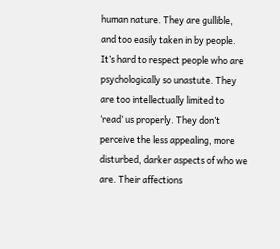human nature. They are gullible, and too easily taken in by people. It’s hard to respect people who are psychologically so unastute. They are too intellectually limited to ‘read’ us properly. They don’t perceive the less appealing, more disturbed, darker aspects of who we are. Their affections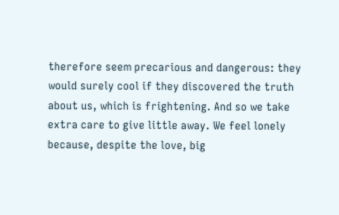therefore seem precarious and dangerous: they would surely cool if they discovered the truth about us, which is frightening. And so we take extra care to give little away. We feel lonely because, despite the love, big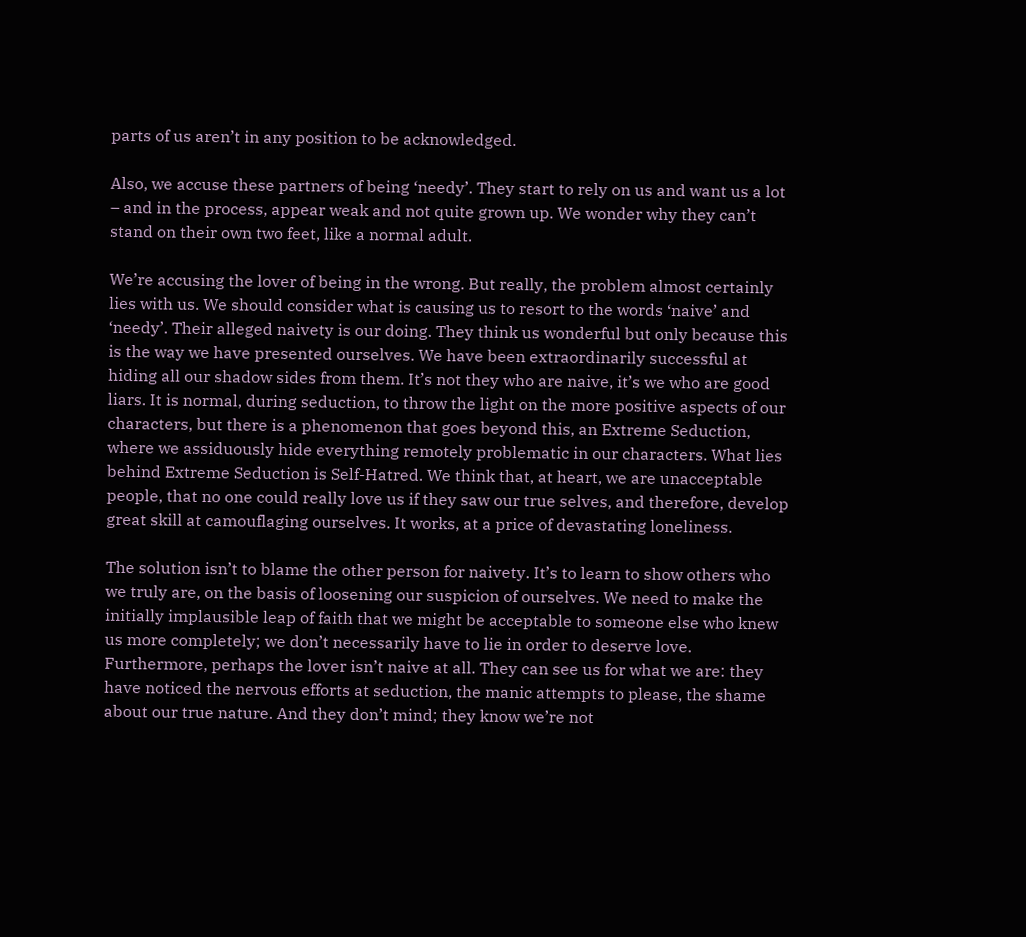parts of us aren’t in any position to be acknowledged.

Also, we accuse these partners of being ‘needy’. They start to rely on us and want us a lot – and in the process, appear weak and not quite grown up. We wonder why they can’t stand on their own two feet, like a normal adult.

We’re accusing the lover of being in the wrong. But really, the problem almost certainly lies with us. We should consider what is causing us to resort to the words ‘naive’ and ‘needy’. Their alleged naivety is our doing. They think us wonderful but only because this is the way we have presented ourselves. We have been extraordinarily successful at hiding all our shadow sides from them. It’s not they who are naive, it’s we who are good liars. It is normal, during seduction, to throw the light on the more positive aspects of our characters, but there is a phenomenon that goes beyond this, an Extreme Seduction, where we assiduously hide everything remotely problematic in our characters. What lies behind Extreme Seduction is Self-Hatred. We think that, at heart, we are unacceptable people, that no one could really love us if they saw our true selves, and therefore, develop great skill at camouflaging ourselves. It works, at a price of devastating loneliness.

The solution isn’t to blame the other person for naivety. It’s to learn to show others who we truly are, on the basis of loosening our suspicion of ourselves. We need to make the initially implausible leap of faith that we might be acceptable to someone else who knew us more completely; we don’t necessarily have to lie in order to deserve love. Furthermore, perhaps the lover isn’t naive at all. They can see us for what we are: they have noticed the nervous efforts at seduction, the manic attempts to please, the shame about our true nature. And they don’t mind; they know we’re not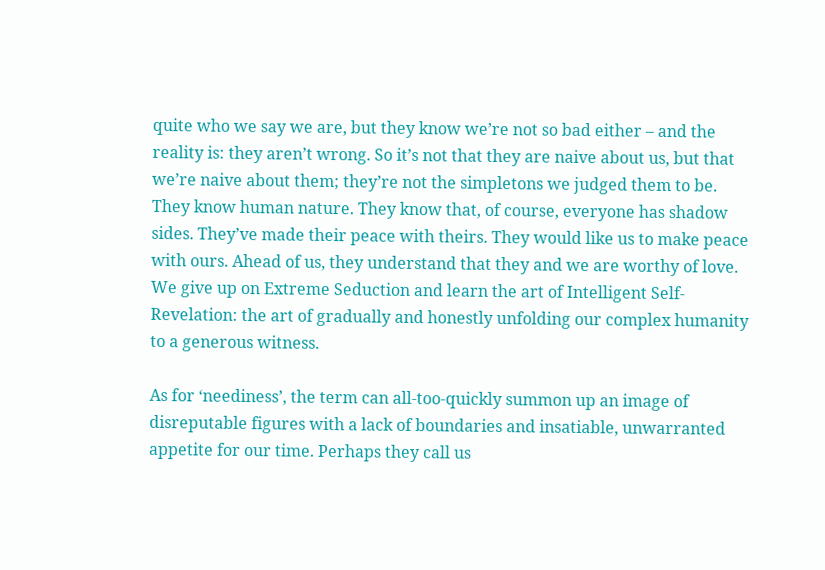quite who we say we are, but they know we’re not so bad either – and the reality is: they aren’t wrong. So it’s not that they are naive about us, but that we’re naive about them; they’re not the simpletons we judged them to be. They know human nature. They know that, of course, everyone has shadow sides. They’ve made their peace with theirs. They would like us to make peace with ours. Ahead of us, they understand that they and we are worthy of love. We give up on Extreme Seduction and learn the art of Intelligent Self-Revelation: the art of gradually and honestly unfolding our complex humanity to a generous witness.

As for ‘neediness’, the term can all-too-quickly summon up an image of disreputable figures with a lack of boundaries and insatiable, unwarranted appetite for our time. Perhaps they call us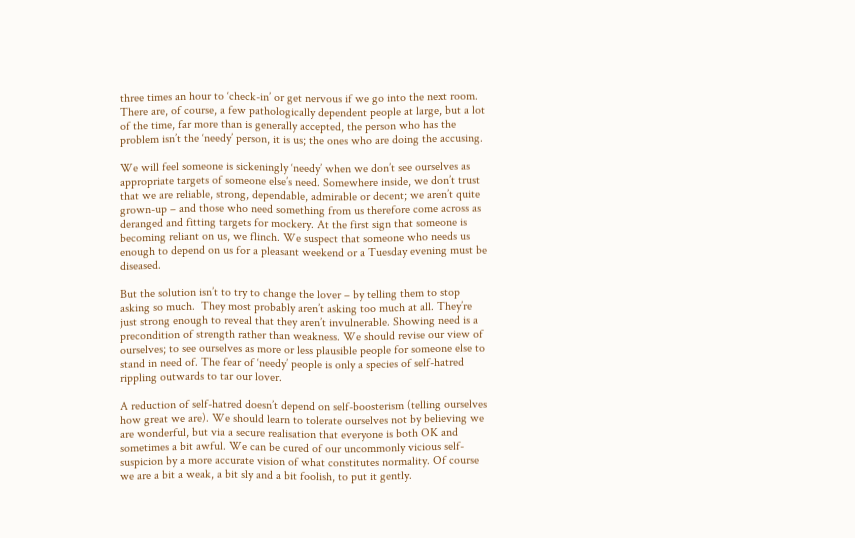three times an hour to ‘check-in’ or get nervous if we go into the next room. There are, of course, a few pathologically dependent people at large, but a lot of the time, far more than is generally accepted, the person who has the problem isn’t the ‘needy’ person, it is us; the ones who are doing the accusing.

We will feel someone is sickeningly ‘needy’ when we don’t see ourselves as appropriate targets of someone else’s need. Somewhere inside, we don’t trust that we are reliable, strong, dependable, admirable or decent; we aren’t quite grown-up – and those who need something from us therefore come across as deranged and fitting targets for mockery. At the first sign that someone is becoming reliant on us, we flinch. We suspect that someone who needs us enough to depend on us for a pleasant weekend or a Tuesday evening must be diseased.

But the solution isn’t to try to change the lover – by telling them to stop asking so much.  They most probably aren’t asking too much at all. They’re just strong enough to reveal that they aren’t invulnerable. Showing need is a precondition of strength rather than weakness. We should revise our view of ourselves; to see ourselves as more or less plausible people for someone else to stand in need of. The fear of ‘needy’ people is only a species of self-hatred rippling outwards to tar our lover.

A reduction of self-hatred doesn’t depend on self-boosterism (telling ourselves how great we are). We should learn to tolerate ourselves not by believing we are wonderful, but via a secure realisation that everyone is both OK and sometimes a bit awful. We can be cured of our uncommonly vicious self-suspicion by a more accurate vision of what constitutes normality. Of course we are a bit a weak, a bit sly and a bit foolish, to put it gently.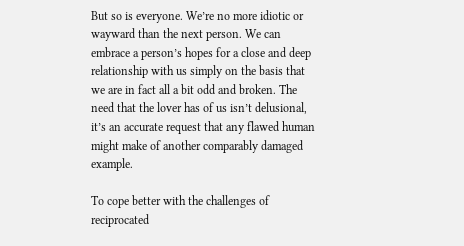But so is everyone. We’re no more idiotic or wayward than the next person. We can embrace a person’s hopes for a close and deep relationship with us simply on the basis that we are in fact all a bit odd and broken. The need that the lover has of us isn’t delusional, it’s an accurate request that any flawed human might make of another comparably damaged example.

To cope better with the challenges of reciprocated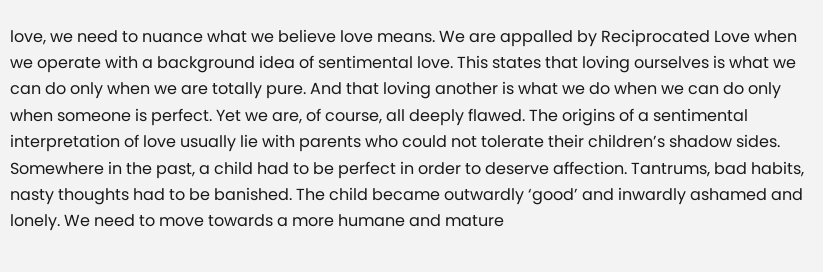love, we need to nuance what we believe love means. We are appalled by Reciprocated Love when we operate with a background idea of sentimental love. This states that loving ourselves is what we can do only when we are totally pure. And that loving another is what we do when we can do only when someone is perfect. Yet we are, of course, all deeply flawed. The origins of a sentimental interpretation of love usually lie with parents who could not tolerate their children’s shadow sides. Somewhere in the past, a child had to be perfect in order to deserve affection. Tantrums, bad habits, nasty thoughts had to be banished. The child became outwardly ‘good’ and inwardly ashamed and lonely. We need to move towards a more humane and mature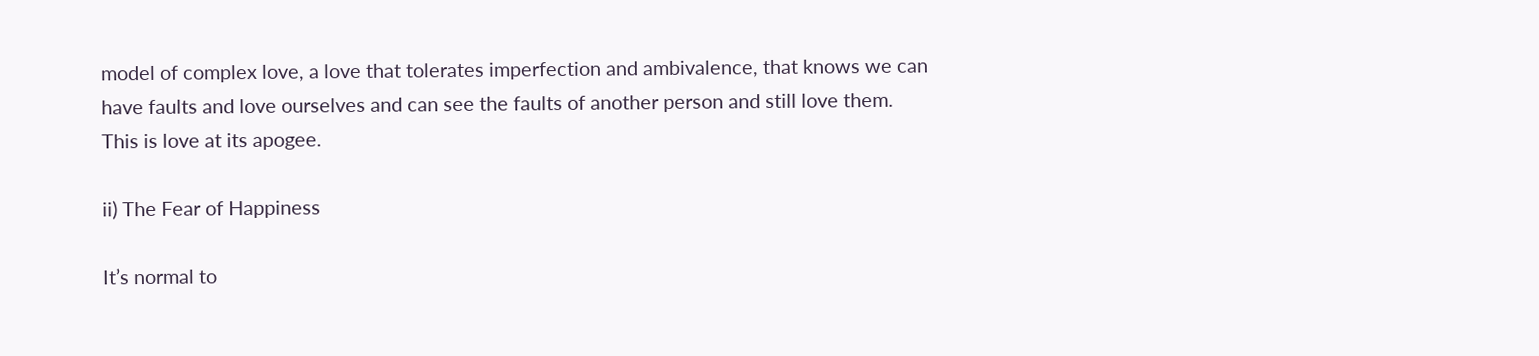model of complex love, a love that tolerates imperfection and ambivalence, that knows we can have faults and love ourselves and can see the faults of another person and still love them. This is love at its apogee.

ii) The Fear of Happiness

It’s normal to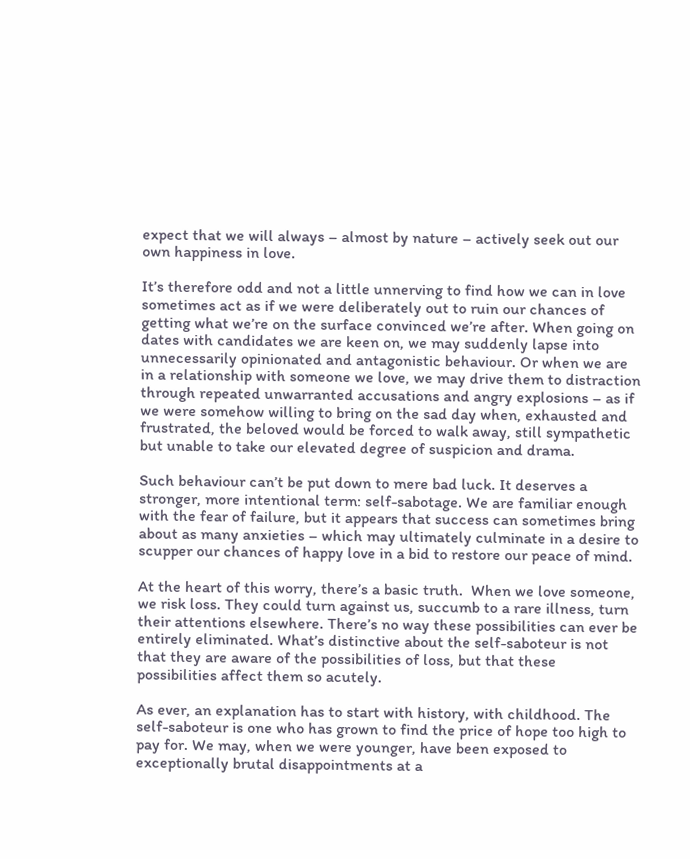expect that we will always – almost by nature – actively seek out our own happiness in love.

It’s therefore odd and not a little unnerving to find how we can in love sometimes act as if we were deliberately out to ruin our chances of getting what we’re on the surface convinced we’re after. When going on dates with candidates we are keen on, we may suddenly lapse into unnecessarily opinionated and antagonistic behaviour. Or when we are in a relationship with someone we love, we may drive them to distraction through repeated unwarranted accusations and angry explosions – as if we were somehow willing to bring on the sad day when, exhausted and frustrated, the beloved would be forced to walk away, still sympathetic but unable to take our elevated degree of suspicion and drama.

Such behaviour can’t be put down to mere bad luck. It deserves a stronger, more intentional term: self-sabotage. We are familiar enough with the fear of failure, but it appears that success can sometimes bring about as many anxieties – which may ultimately culminate in a desire to scupper our chances of happy love in a bid to restore our peace of mind.

At the heart of this worry, there’s a basic truth.  When we love someone, we risk loss. They could turn against us, succumb to a rare illness, turn their attentions elsewhere. There’s no way these possibilities can ever be entirely eliminated. What’s distinctive about the self-saboteur is not that they are aware of the possibilities of loss, but that these possibilities affect them so acutely.

As ever, an explanation has to start with history, with childhood. The self-saboteur is one who has grown to find the price of hope too high to pay for. We may, when we were younger, have been exposed to exceptionally brutal disappointments at a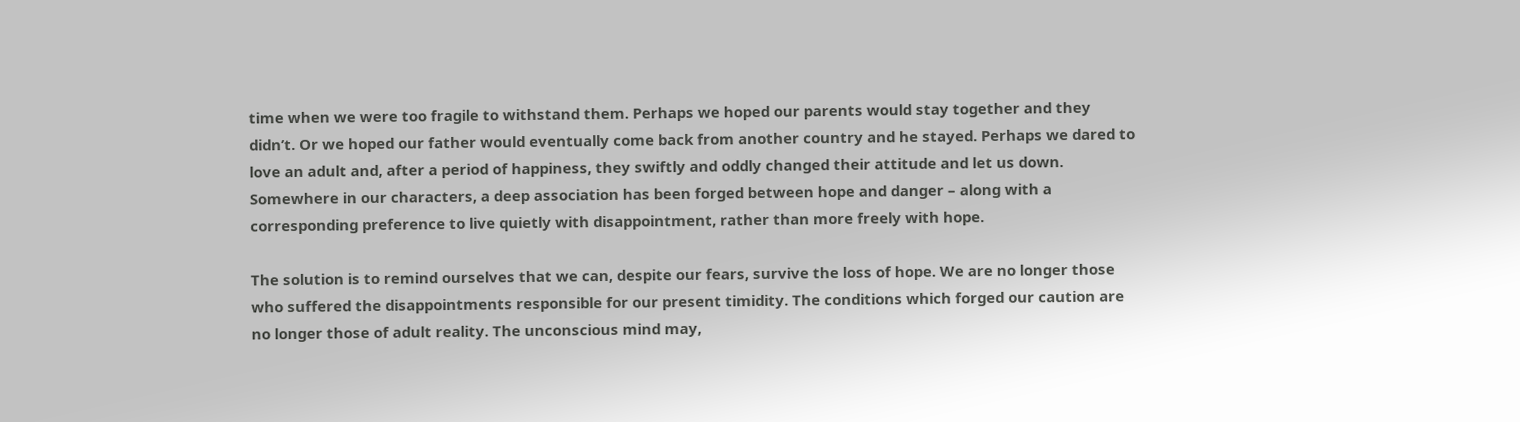time when we were too fragile to withstand them. Perhaps we hoped our parents would stay together and they didn’t. Or we hoped our father would eventually come back from another country and he stayed. Perhaps we dared to love an adult and, after a period of happiness, they swiftly and oddly changed their attitude and let us down. Somewhere in our characters, a deep association has been forged between hope and danger – along with a corresponding preference to live quietly with disappointment, rather than more freely with hope.

The solution is to remind ourselves that we can, despite our fears, survive the loss of hope. We are no longer those who suffered the disappointments responsible for our present timidity. The conditions which forged our caution are no longer those of adult reality. The unconscious mind may,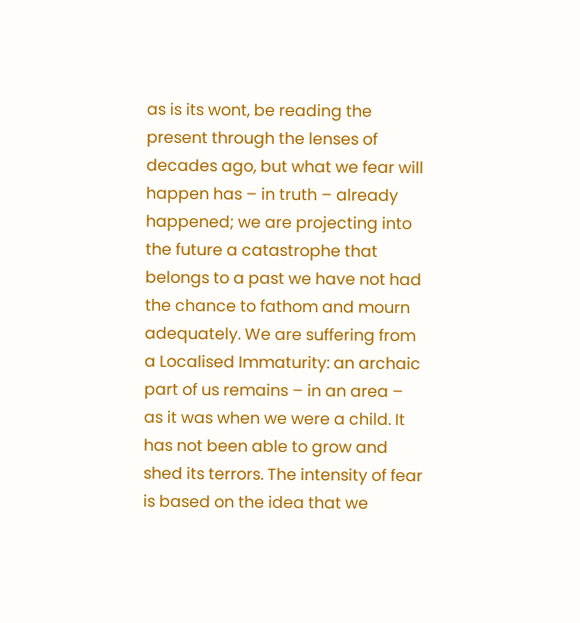as is its wont, be reading the present through the lenses of decades ago, but what we fear will happen has – in truth – already happened; we are projecting into the future a catastrophe that belongs to a past we have not had the chance to fathom and mourn adequately. We are suffering from a Localised Immaturity: an archaic part of us remains – in an area – as it was when we were a child. It has not been able to grow and shed its terrors. The intensity of fear is based on the idea that we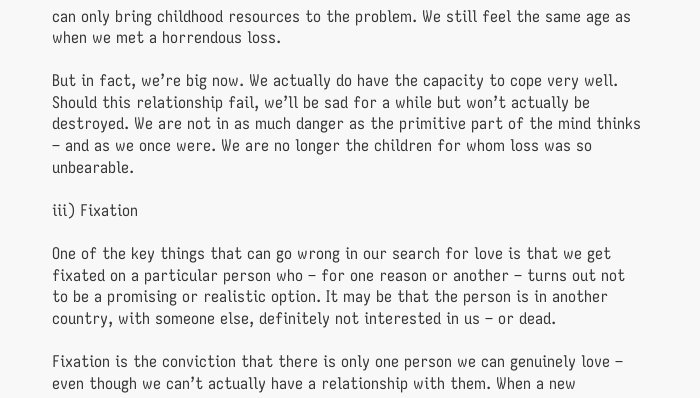can only bring childhood resources to the problem. We still feel the same age as when we met a horrendous loss.

But in fact, we’re big now. We actually do have the capacity to cope very well. Should this relationship fail, we’ll be sad for a while but won’t actually be destroyed. We are not in as much danger as the primitive part of the mind thinks – and as we once were. We are no longer the children for whom loss was so unbearable.

iii) Fixation

One of the key things that can go wrong in our search for love is that we get fixated on a particular person who – for one reason or another – turns out not to be a promising or realistic option. It may be that the person is in another country, with someone else, definitely not interested in us – or dead.

Fixation is the conviction that there is only one person we can genuinely love – even though we can’t actually have a relationship with them. When a new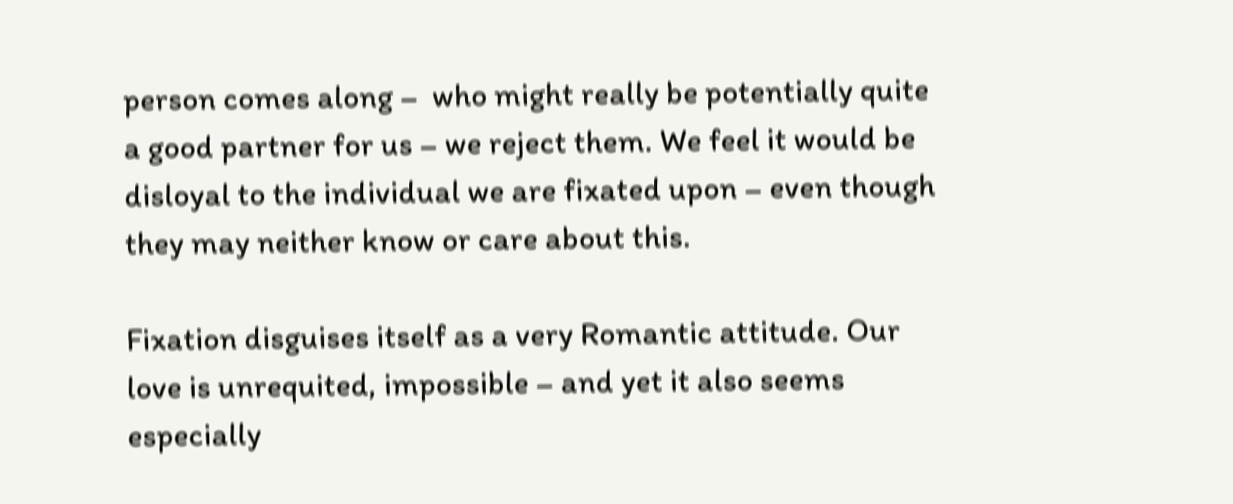person comes along –  who might really be potentially quite a good partner for us – we reject them. We feel it would be disloyal to the individual we are fixated upon – even though they may neither know or care about this.

Fixation disguises itself as a very Romantic attitude. Our love is unrequited, impossible – and yet it also seems especially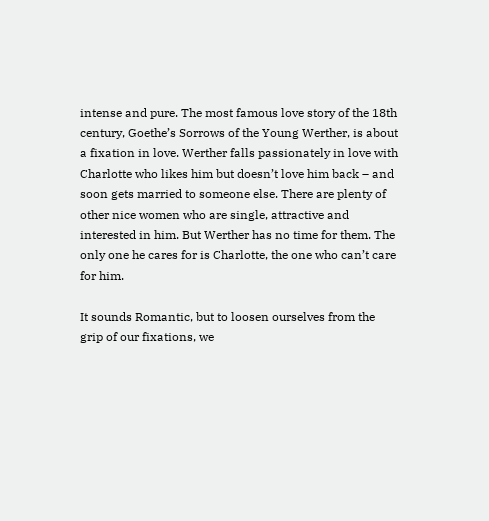intense and pure. The most famous love story of the 18th century, Goethe’s Sorrows of the Young Werther, is about a fixation in love. Werther falls passionately in love with Charlotte who likes him but doesn’t love him back – and soon gets married to someone else. There are plenty of other nice women who are single, attractive and interested in him. But Werther has no time for them. The only one he cares for is Charlotte, the one who can’t care for him.

It sounds Romantic, but to loosen ourselves from the grip of our fixations, we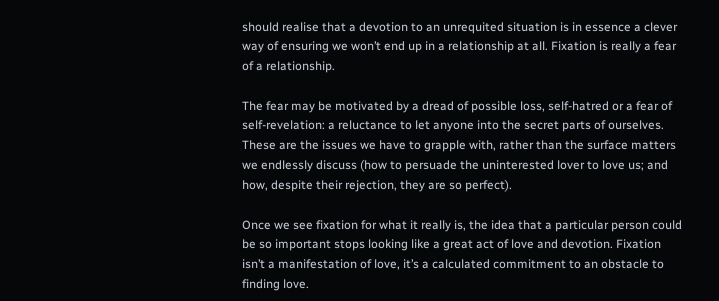should realise that a devotion to an unrequited situation is in essence a clever way of ensuring we won’t end up in a relationship at all. Fixation is really a fear of a relationship.

The fear may be motivated by a dread of possible loss, self-hatred or a fear of self-revelation: a reluctance to let anyone into the secret parts of ourselves. These are the issues we have to grapple with, rather than the surface matters we endlessly discuss (how to persuade the uninterested lover to love us; and how, despite their rejection, they are so perfect).

Once we see fixation for what it really is, the idea that a particular person could be so important stops looking like a great act of love and devotion. Fixation isn’t a manifestation of love, it’s a calculated commitment to an obstacle to finding love.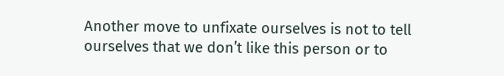Another move to unfixate ourselves is not to tell ourselves that we don’t like this person or to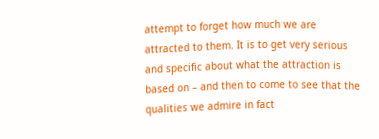attempt to forget how much we are attracted to them. It is to get very serious and specific about what the attraction is based on – and then to come to see that the qualities we admire in fact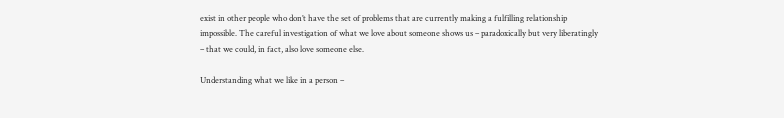exist in other people who don’t have the set of problems that are currently making a fulfilling relationship impossible. The careful investigation of what we love about someone shows us – paradoxically but very liberatingly – that we could, in fact, also love someone else.

Understanding what we like in a person –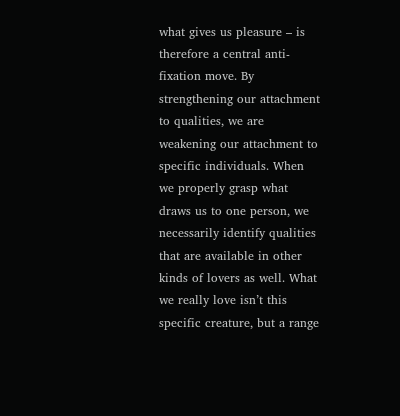what gives us pleasure – is therefore a central anti-fixation move. By strengthening our attachment to qualities, we are weakening our attachment to specific individuals. When we properly grasp what draws us to one person, we necessarily identify qualities that are available in other kinds of lovers as well. What we really love isn’t this specific creature, but a range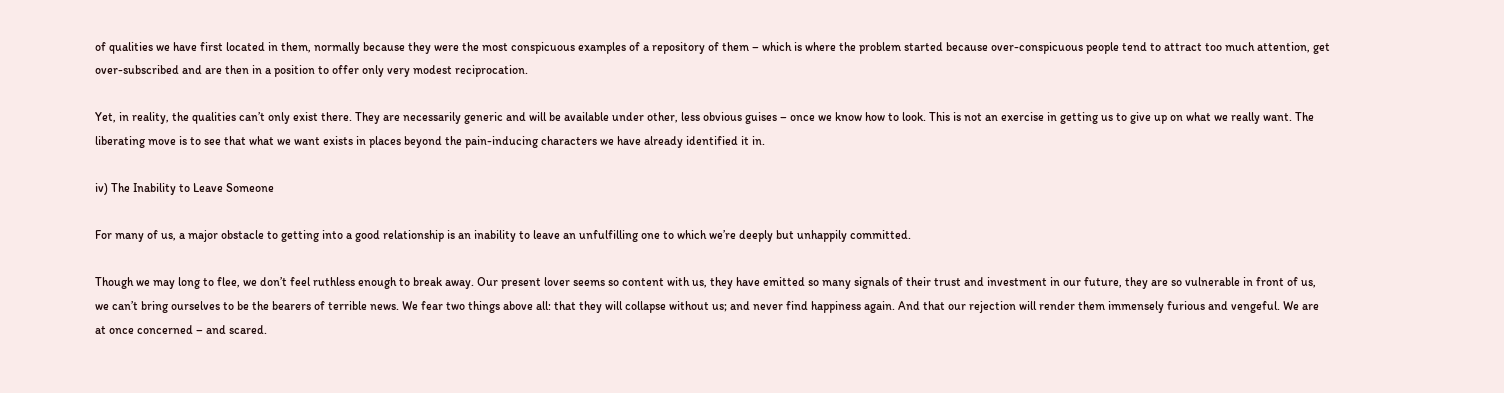of qualities we have first located in them, normally because they were the most conspicuous examples of a repository of them – which is where the problem started because over-conspicuous people tend to attract too much attention, get over-subscribed and are then in a position to offer only very modest reciprocation.

Yet, in reality, the qualities can’t only exist there. They are necessarily generic and will be available under other, less obvious guises – once we know how to look. This is not an exercise in getting us to give up on what we really want. The liberating move is to see that what we want exists in places beyond the pain-inducing characters we have already identified it in.

iv) The Inability to Leave Someone

For many of us, a major obstacle to getting into a good relationship is an inability to leave an unfulfilling one to which we’re deeply but unhappily committed.

Though we may long to flee, we don’t feel ruthless enough to break away. Our present lover seems so content with us, they have emitted so many signals of their trust and investment in our future, they are so vulnerable in front of us, we can’t bring ourselves to be the bearers of terrible news. We fear two things above all: that they will collapse without us; and never find happiness again. And that our rejection will render them immensely furious and vengeful. We are at once concerned – and scared.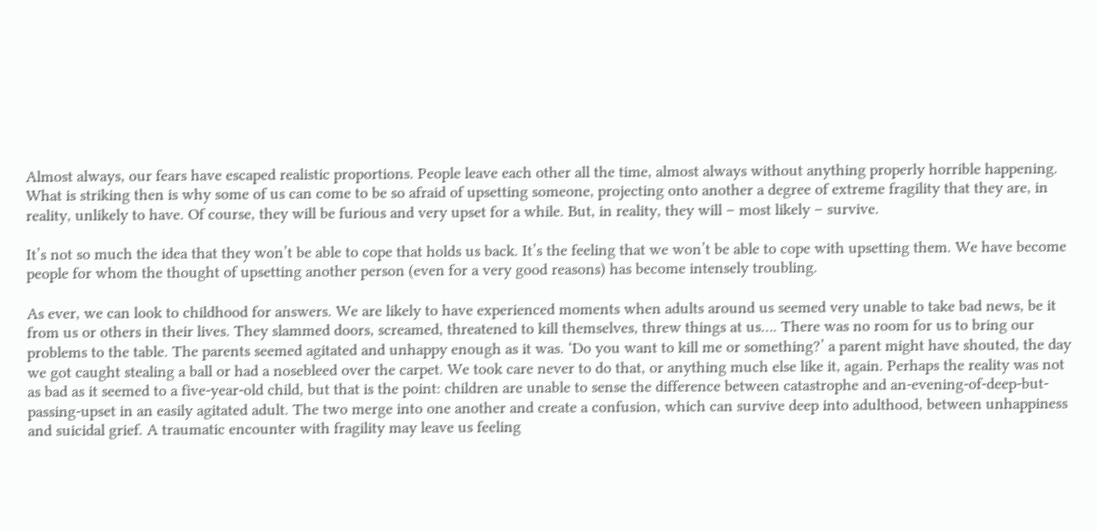Almost always, our fears have escaped realistic proportions. People leave each other all the time, almost always without anything properly horrible happening. What is striking then is why some of us can come to be so afraid of upsetting someone, projecting onto another a degree of extreme fragility that they are, in reality, unlikely to have. Of course, they will be furious and very upset for a while. But, in reality, they will – most likely – survive.

It’s not so much the idea that they won’t be able to cope that holds us back. It’s the feeling that we won’t be able to cope with upsetting them. We have become people for whom the thought of upsetting another person (even for a very good reasons) has become intensely troubling.

As ever, we can look to childhood for answers. We are likely to have experienced moments when adults around us seemed very unable to take bad news, be it from us or others in their lives. They slammed doors, screamed, threatened to kill themselves, threw things at us…. There was no room for us to bring our problems to the table. The parents seemed agitated and unhappy enough as it was. ‘Do you want to kill me or something?’ a parent might have shouted, the day we got caught stealing a ball or had a nosebleed over the carpet. We took care never to do that, or anything much else like it, again. Perhaps the reality was not as bad as it seemed to a five-year-old child, but that is the point: children are unable to sense the difference between catastrophe and an-evening-of-deep-but-passing-upset in an easily agitated adult. The two merge into one another and create a confusion, which can survive deep into adulthood, between unhappiness and suicidal grief. A traumatic encounter with fragility may leave us feeling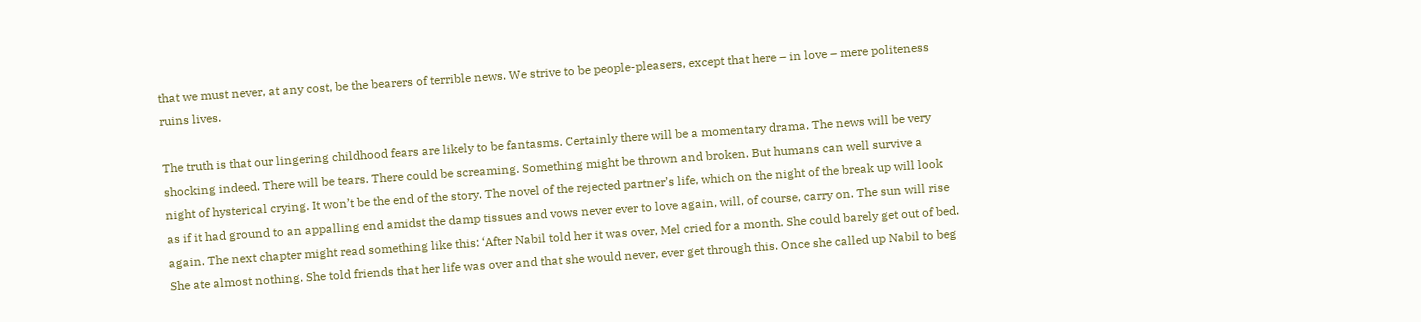that we must never, at any cost, be the bearers of terrible news. We strive to be people-pleasers, except that here – in love – mere politeness ruins lives.

The truth is that our lingering childhood fears are likely to be fantasms. Certainly there will be a momentary drama. The news will be very shocking indeed. There will be tears. There could be screaming. Something might be thrown and broken. But humans can well survive a night of hysterical crying. It won’t be the end of the story. The novel of the rejected partner’s life, which on the night of the break up will look as if it had ground to an appalling end amidst the damp tissues and vows never ever to love again, will, of course, carry on. The sun will rise again. The next chapter might read something like this: ‘After Nabil told her it was over, Mel cried for a month. She could barely get out of bed. She ate almost nothing. She told friends that her life was over and that she would never, ever get through this. Once she called up Nabil to beg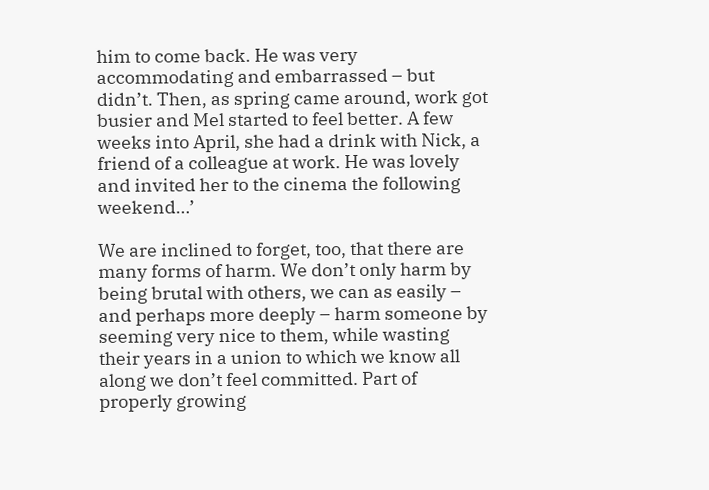him to come back. He was very accommodating and embarrassed – but didn’t. Then, as spring came around, work got busier and Mel started to feel better. A few weeks into April, she had a drink with Nick, a friend of a colleague at work. He was lovely and invited her to the cinema the following weekend…’

We are inclined to forget, too, that there are many forms of harm. We don’t only harm by being brutal with others, we can as easily – and perhaps more deeply – harm someone by seeming very nice to them, while wasting their years in a union to which we know all along we don’t feel committed. Part of properly growing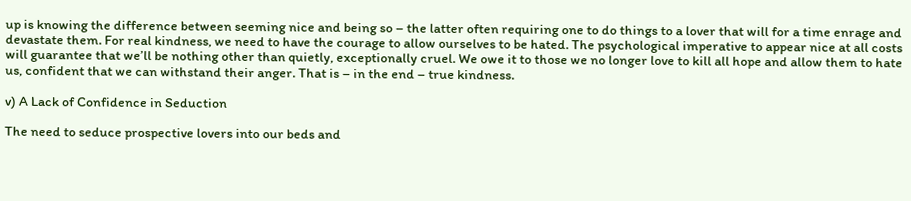up is knowing the difference between seeming nice and being so – the latter often requiring one to do things to a lover that will for a time enrage and devastate them. For real kindness, we need to have the courage to allow ourselves to be hated. The psychological imperative to appear nice at all costs will guarantee that we’ll be nothing other than quietly, exceptionally cruel. We owe it to those we no longer love to kill all hope and allow them to hate us, confident that we can withstand their anger. That is – in the end – true kindness.

v) A Lack of Confidence in Seduction

The need to seduce prospective lovers into our beds and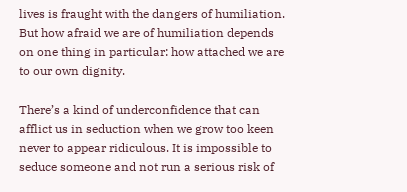lives is fraught with the dangers of humiliation. But how afraid we are of humiliation depends on one thing in particular: how attached we are to our own dignity.

There’s a kind of underconfidence that can afflict us in seduction when we grow too keen never to appear ridiculous. It is impossible to seduce someone and not run a serious risk of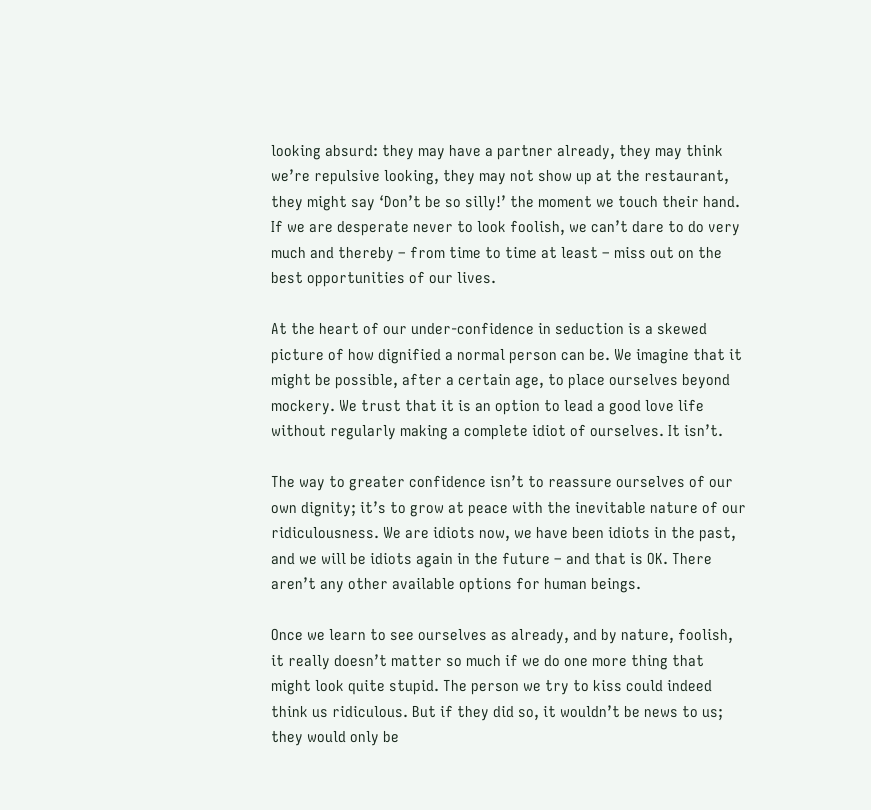looking absurd: they may have a partner already, they may think we’re repulsive looking, they may not show up at the restaurant, they might say ‘Don’t be so silly!’ the moment we touch their hand. If we are desperate never to look foolish, we can’t dare to do very much and thereby – from time to time at least – miss out on the best opportunities of our lives.

At the heart of our under-confidence in seduction is a skewed picture of how dignified a normal person can be. We imagine that it might be possible, after a certain age, to place ourselves beyond mockery. We trust that it is an option to lead a good love life without regularly making a complete idiot of ourselves. It isn’t.

The way to greater confidence isn’t to reassure ourselves of our own dignity; it’s to grow at peace with the inevitable nature of our ridiculousness. We are idiots now, we have been idiots in the past, and we will be idiots again in the future – and that is OK. There aren’t any other available options for human beings.

Once we learn to see ourselves as already, and by nature, foolish, it really doesn’t matter so much if we do one more thing that might look quite stupid. The person we try to kiss could indeed think us ridiculous. But if they did so, it wouldn’t be news to us; they would only be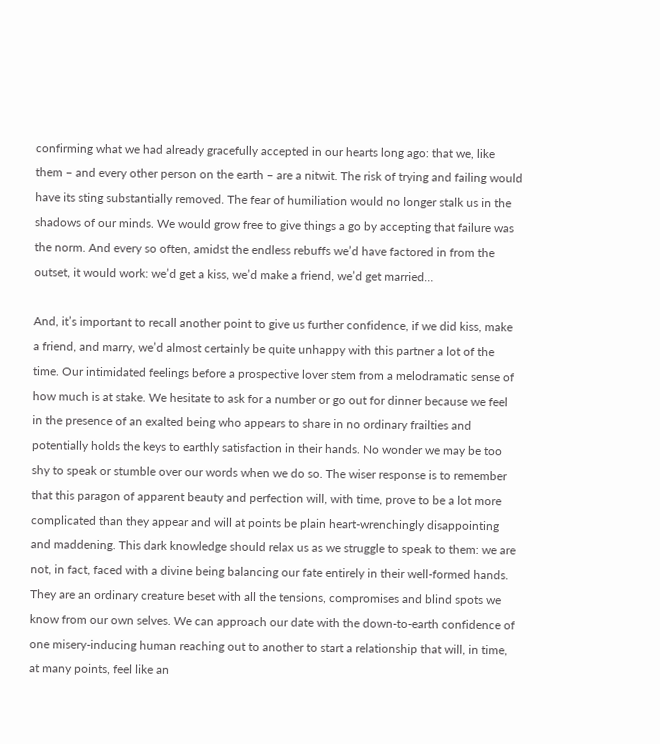confirming what we had already gracefully accepted in our hearts long ago: that we, like them – and every other person on the earth – are a nitwit. The risk of trying and failing would have its sting substantially removed. The fear of humiliation would no longer stalk us in the shadows of our minds. We would grow free to give things a go by accepting that failure was the norm. And every so often, amidst the endless rebuffs we’d have factored in from the outset, it would work: we’d get a kiss, we’d make a friend, we’d get married…

And, it’s important to recall another point to give us further confidence, if we did kiss, make a friend, and marry, we’d almost certainly be quite unhappy with this partner a lot of the time. Our intimidated feelings before a prospective lover stem from a melodramatic sense of how much is at stake. We hesitate to ask for a number or go out for dinner because we feel in the presence of an exalted being who appears to share in no ordinary frailties and potentially holds the keys to earthly satisfaction in their hands. No wonder we may be too shy to speak or stumble over our words when we do so. The wiser response is to remember that this paragon of apparent beauty and perfection will, with time, prove to be a lot more complicated than they appear and will at points be plain heart-wrenchingly disappointing and maddening. This dark knowledge should relax us as we struggle to speak to them: we are not, in fact, faced with a divine being balancing our fate entirely in their well-formed hands. They are an ordinary creature beset with all the tensions, compromises and blind spots we know from our own selves. We can approach our date with the down-to-earth confidence of one misery-inducing human reaching out to another to start a relationship that will, in time, at many points, feel like an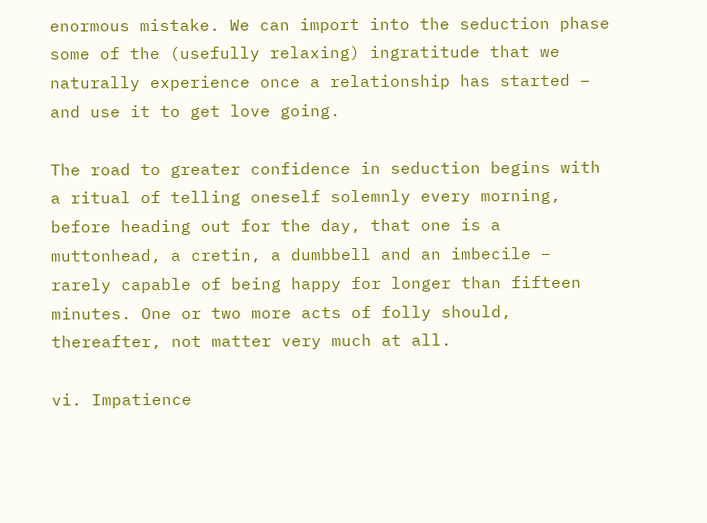enormous mistake. We can import into the seduction phase some of the (usefully relaxing) ingratitude that we naturally experience once a relationship has started – and use it to get love going.

The road to greater confidence in seduction begins with a ritual of telling oneself solemnly every morning, before heading out for the day, that one is a muttonhead, a cretin, a dumbbell and an imbecile – rarely capable of being happy for longer than fifteen minutes. One or two more acts of folly should, thereafter, not matter very much at all.

vi. Impatience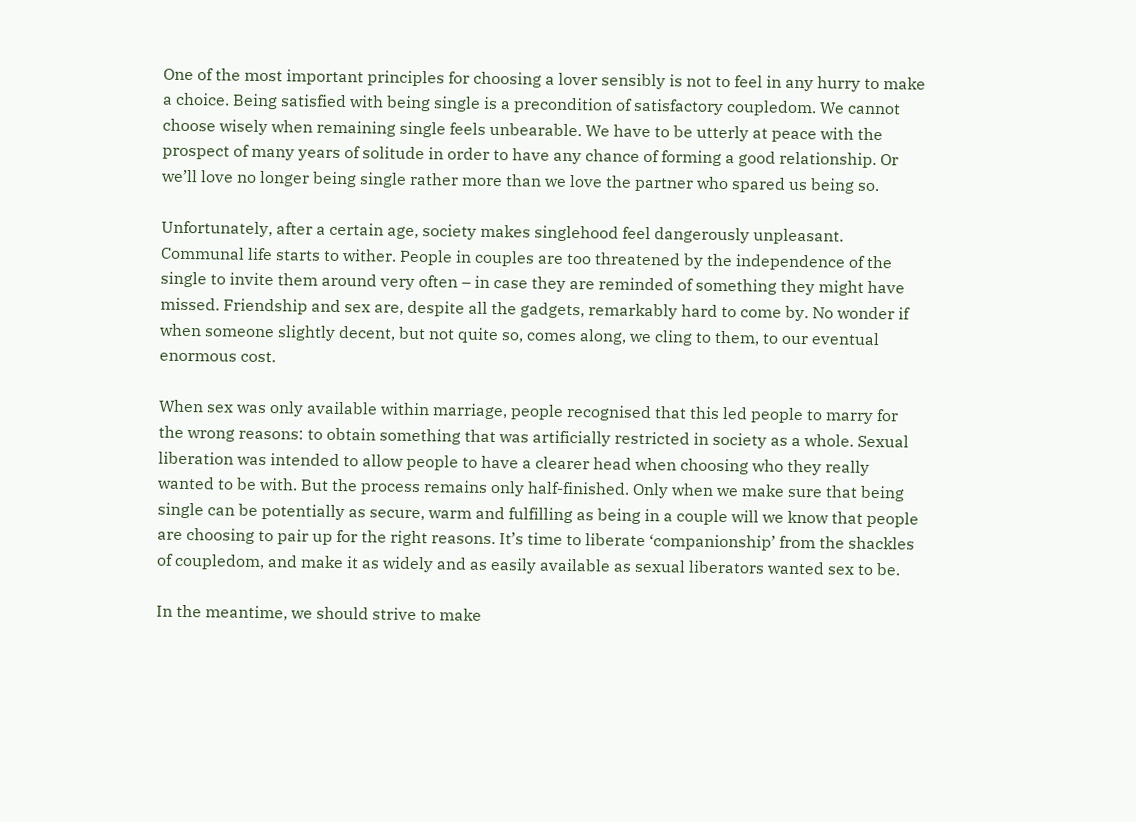One of the most important principles for choosing a lover sensibly is not to feel in any hurry to make a choice. Being satisfied with being single is a precondition of satisfactory coupledom. We cannot choose wisely when remaining single feels unbearable. We have to be utterly at peace with the prospect of many years of solitude in order to have any chance of forming a good relationship. Or we’ll love no longer being single rather more than we love the partner who spared us being so.

Unfortunately, after a certain age, society makes singlehood feel dangerously unpleasant. Communal life starts to wither. People in couples are too threatened by the independence of the single to invite them around very often – in case they are reminded of something they might have missed. Friendship and sex are, despite all the gadgets, remarkably hard to come by. No wonder if when someone slightly decent, but not quite so, comes along, we cling to them, to our eventual enormous cost.

When sex was only available within marriage, people recognised that this led people to marry for the wrong reasons: to obtain something that was artificially restricted in society as a whole. Sexual liberation was intended to allow people to have a clearer head when choosing who they really wanted to be with. But the process remains only half-finished. Only when we make sure that being single can be potentially as secure, warm and fulfilling as being in a couple will we know that people are choosing to pair up for the right reasons. It’s time to liberate ‘companionship’ from the shackles of coupledom, and make it as widely and as easily available as sexual liberators wanted sex to be.

In the meantime, we should strive to make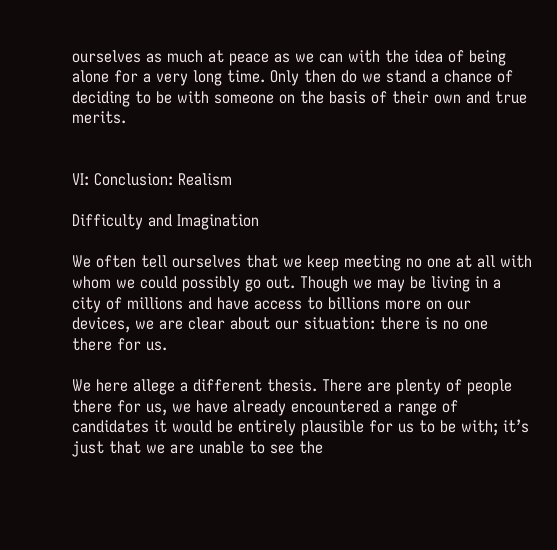ourselves as much at peace as we can with the idea of being alone for a very long time. Only then do we stand a chance of deciding to be with someone on the basis of their own and true merits.


VI: Conclusion: Realism

Difficulty and Imagination

We often tell ourselves that we keep meeting no one at all with whom we could possibly go out. Though we may be living in a city of millions and have access to billions more on our devices, we are clear about our situation: there is no one there for us.

We here allege a different thesis. There are plenty of people there for us, we have already encountered a range of candidates it would be entirely plausible for us to be with; it’s just that we are unable to see the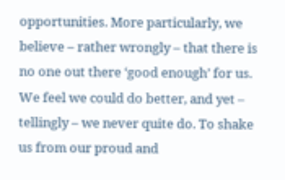opportunities. More particularly, we believe – rather wrongly – that there is no one out there ‘good enough’ for us. We feel we could do better, and yet – tellingly – we never quite do. To shake us from our proud and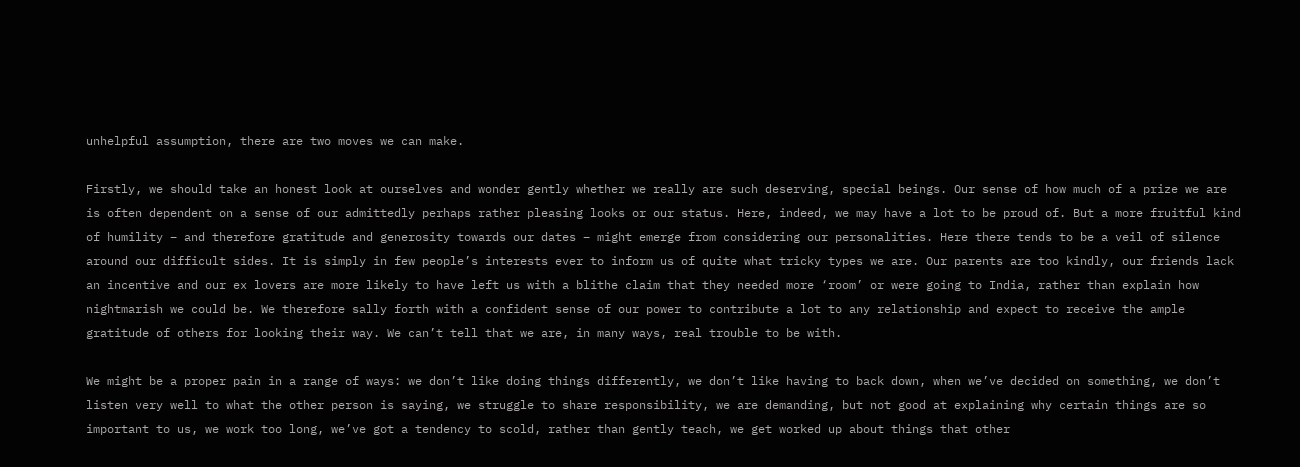unhelpful assumption, there are two moves we can make.

Firstly, we should take an honest look at ourselves and wonder gently whether we really are such deserving, special beings. Our sense of how much of a prize we are is often dependent on a sense of our admittedly perhaps rather pleasing looks or our status. Here, indeed, we may have a lot to be proud of. But a more fruitful kind of humility – and therefore gratitude and generosity towards our dates – might emerge from considering our personalities. Here there tends to be a veil of silence around our difficult sides. It is simply in few people’s interests ever to inform us of quite what tricky types we are. Our parents are too kindly, our friends lack an incentive and our ex lovers are more likely to have left us with a blithe claim that they needed more ‘room’ or were going to India, rather than explain how nightmarish we could be. We therefore sally forth with a confident sense of our power to contribute a lot to any relationship and expect to receive the ample gratitude of others for looking their way. We can’t tell that we are, in many ways, real trouble to be with.

We might be a proper pain in a range of ways: we don’t like doing things differently, we don’t like having to back down, when we’ve decided on something, we don’t listen very well to what the other person is saying, we struggle to share responsibility, we are demanding, but not good at explaining why certain things are so important to us, we work too long, we’ve got a tendency to scold, rather than gently teach, we get worked up about things that other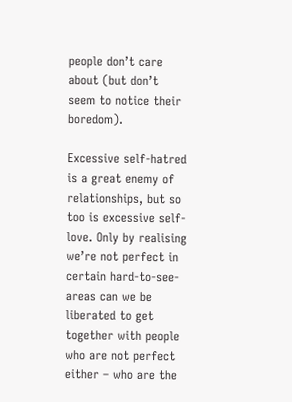people don’t care about (but don’t seem to notice their boredom).

Excessive self-hatred is a great enemy of relationships, but so too is excessive self-love. Only by realising we’re not perfect in certain hard-to-see-areas can we be liberated to get together with people who are not perfect either – who are the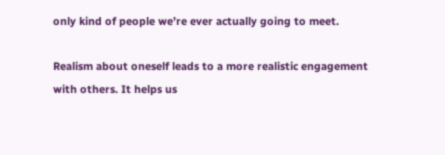only kind of people we’re ever actually going to meet.

Realism about oneself leads to a more realistic engagement with others. It helps us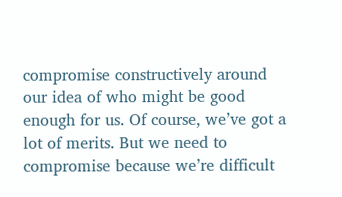compromise constructively around our idea of who might be good enough for us. Of course, we’ve got a lot of merits. But we need to compromise because we’re difficult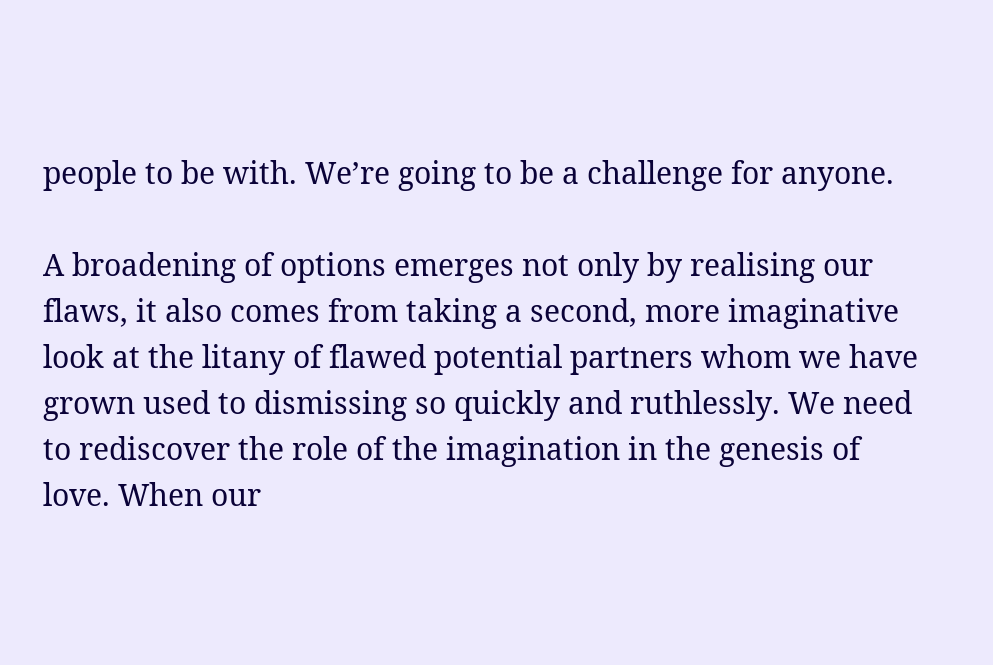people to be with. We’re going to be a challenge for anyone.

A broadening of options emerges not only by realising our flaws, it also comes from taking a second, more imaginative look at the litany of flawed potential partners whom we have grown used to dismissing so quickly and ruthlessly. We need to rediscover the role of the imagination in the genesis of love. When our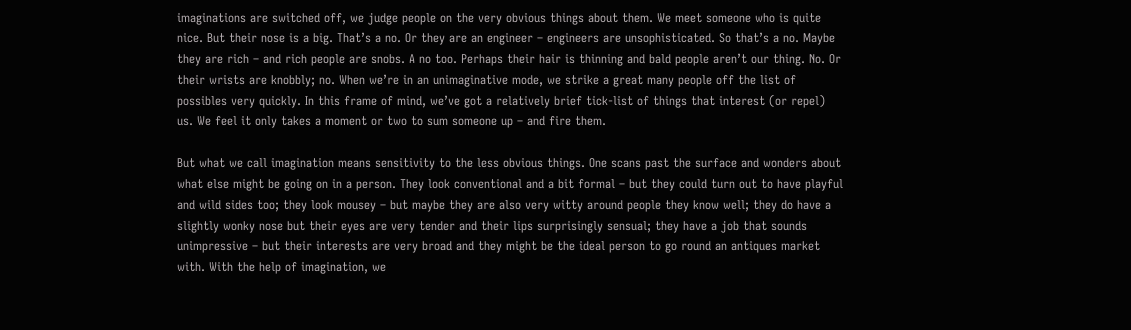imaginations are switched off, we judge people on the very obvious things about them. We meet someone who is quite nice. But their nose is a big. That’s a no. Or they are an engineer – engineers are unsophisticated. So that’s a no. Maybe they are rich – and rich people are snobs. A no too. Perhaps their hair is thinning and bald people aren’t our thing. No. Or their wrists are knobbly; no. When we’re in an unimaginative mode, we strike a great many people off the list of possibles very quickly. In this frame of mind, we’ve got a relatively brief tick-list of things that interest (or repel) us. We feel it only takes a moment or two to sum someone up – and fire them.

But what we call imagination means sensitivity to the less obvious things. One scans past the surface and wonders about what else might be going on in a person. They look conventional and a bit formal – but they could turn out to have playful and wild sides too; they look mousey – but maybe they are also very witty around people they know well; they do have a slightly wonky nose but their eyes are very tender and their lips surprisingly sensual; they have a job that sounds unimpressive – but their interests are very broad and they might be the ideal person to go round an antiques market with. With the help of imagination, we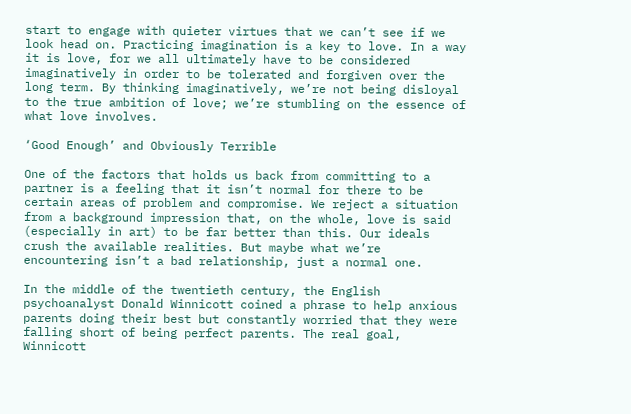start to engage with quieter virtues that we can’t see if we look head on. Practicing imagination is a key to love. In a way it is love, for we all ultimately have to be considered imaginatively in order to be tolerated and forgiven over the long term. By thinking imaginatively, we’re not being disloyal to the true ambition of love; we’re stumbling on the essence of what love involves.

‘Good Enough’ and Obviously Terrible

One of the factors that holds us back from committing to a partner is a feeling that it isn’t normal for there to be certain areas of problem and compromise. We reject a situation from a background impression that, on the whole, love is said (especially in art) to be far better than this. Our ideals crush the available realities. But maybe what we’re encountering isn’t a bad relationship, just a normal one.

In the middle of the twentieth century, the English psychoanalyst Donald Winnicott coined a phrase to help anxious parents doing their best but constantly worried that they were falling short of being perfect parents. The real goal, Winnicott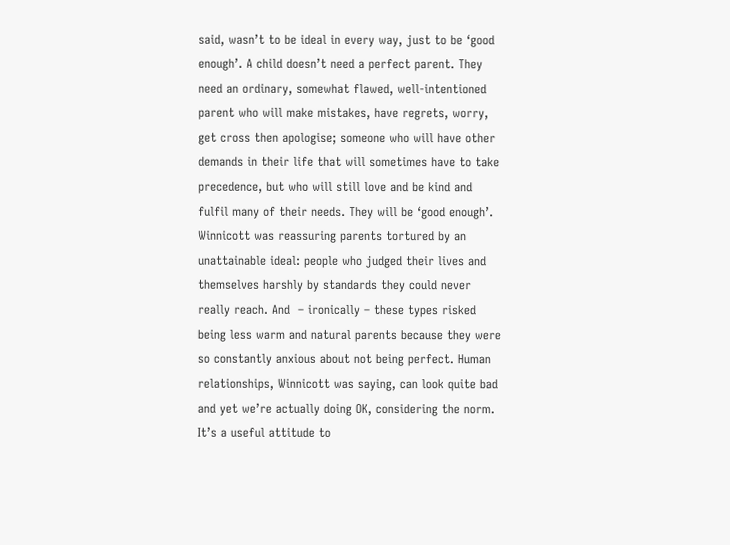said, wasn’t to be ideal in every way, just to be ‘good enough’. A child doesn’t need a perfect parent. They need an ordinary, somewhat flawed, well-intentioned parent who will make mistakes, have regrets, worry, get cross then apologise; someone who will have other demands in their life that will sometimes have to take precedence, but who will still love and be kind and fulfil many of their needs. They will be ‘good enough’. Winnicott was reassuring parents tortured by an unattainable ideal: people who judged their lives and themselves harshly by standards they could never really reach. And  – ironically – these types risked being less warm and natural parents because they were so constantly anxious about not being perfect. Human relationships, Winnicott was saying, can look quite bad and yet we’re actually doing OK, considering the norm. It’s a useful attitude to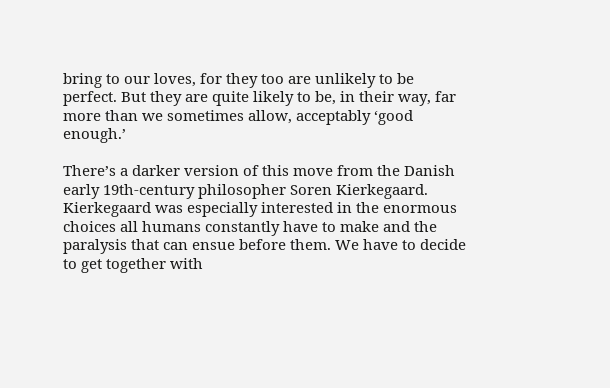bring to our loves, for they too are unlikely to be perfect. But they are quite likely to be, in their way, far more than we sometimes allow, acceptably ‘good enough.’

There’s a darker version of this move from the Danish early 19th-century philosopher Soren Kierkegaard. Kierkegaard was especially interested in the enormous choices all humans constantly have to make and the paralysis that can ensue before them. We have to decide to get together with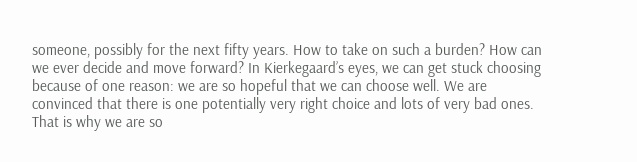someone, possibly for the next fifty years. How to take on such a burden? How can we ever decide and move forward? In Kierkegaard’s eyes, we can get stuck choosing because of one reason: we are so hopeful that we can choose well. We are convinced that there is one potentially very right choice and lots of very bad ones. That is why we are so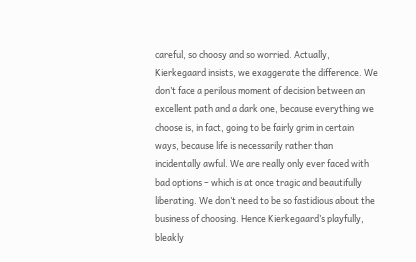careful, so choosy and so worried. Actually, Kierkegaard insists, we exaggerate the difference. We don’t face a perilous moment of decision between an excellent path and a dark one, because everything we choose is, in fact, going to be fairly grim in certain ways, because life is necessarily rather than incidentally awful. We are really only ever faced with bad options – which is at once tragic and beautifully liberating. We don’t need to be so fastidious about the business of choosing. Hence Kierkegaard’s playfully, bleakly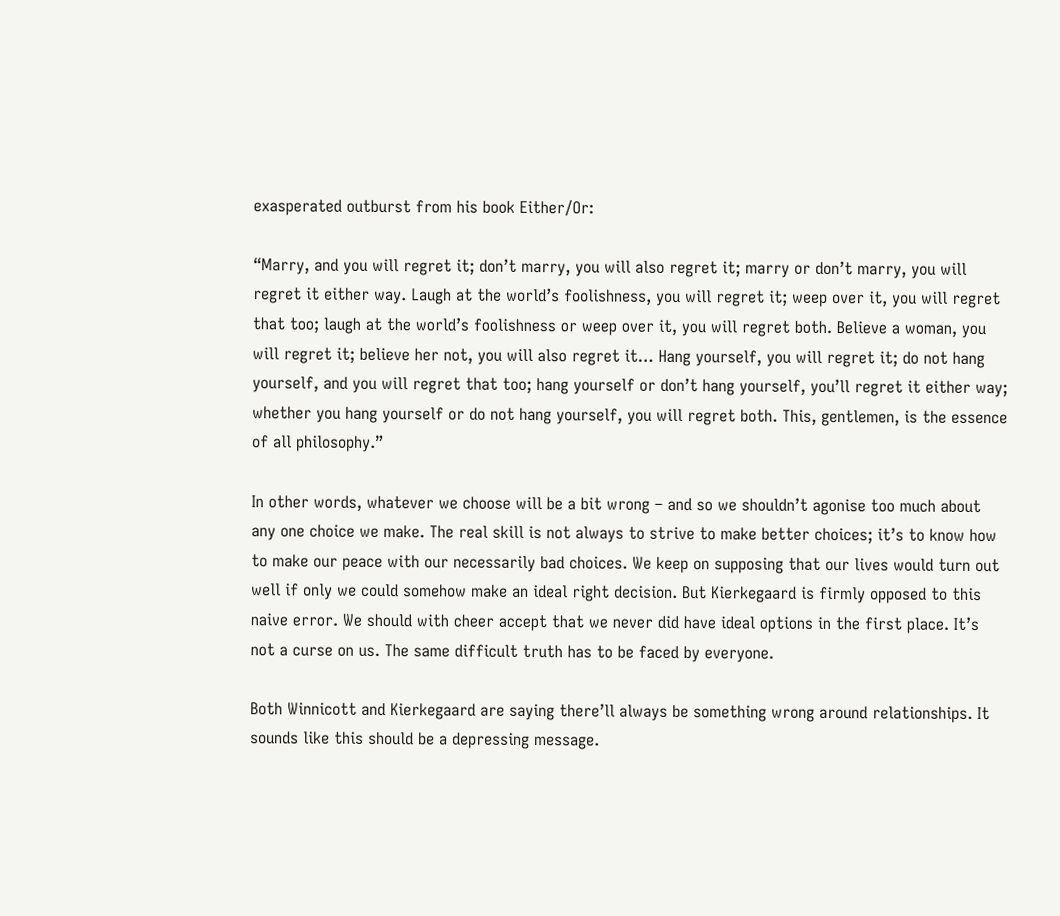exasperated outburst from his book Either/Or:

“Marry, and you will regret it; don’t marry, you will also regret it; marry or don’t marry, you will regret it either way. Laugh at the world’s foolishness, you will regret it; weep over it, you will regret that too; laugh at the world’s foolishness or weep over it, you will regret both. Believe a woman, you will regret it; believe her not, you will also regret it… Hang yourself, you will regret it; do not hang yourself, and you will regret that too; hang yourself or don’t hang yourself, you’ll regret it either way; whether you hang yourself or do not hang yourself, you will regret both. This, gentlemen, is the essence of all philosophy.”

In other words, whatever we choose will be a bit wrong – and so we shouldn’t agonise too much about any one choice we make. The real skill is not always to strive to make better choices; it’s to know how to make our peace with our necessarily bad choices. We keep on supposing that our lives would turn out well if only we could somehow make an ideal right decision. But Kierkegaard is firmly opposed to this naive error. We should with cheer accept that we never did have ideal options in the first place. It’s not a curse on us. The same difficult truth has to be faced by everyone.

Both Winnicott and Kierkegaard are saying there’ll always be something wrong around relationships. It sounds like this should be a depressing message.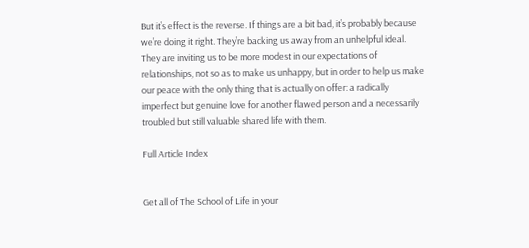But it’s effect is the reverse. If things are a bit bad, it’s probably because we’re doing it right. They’re backing us away from an unhelpful ideal. They are inviting us to be more modest in our expectations of relationships, not so as to make us unhappy, but in order to help us make our peace with the only thing that is actually on offer: a radically imperfect but genuine love for another flawed person and a necessarily troubled but still valuable shared life with them.

Full Article Index


Get all of The School of Life in your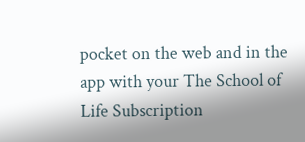pocket on the web and in the app with your The School of Life Subscription